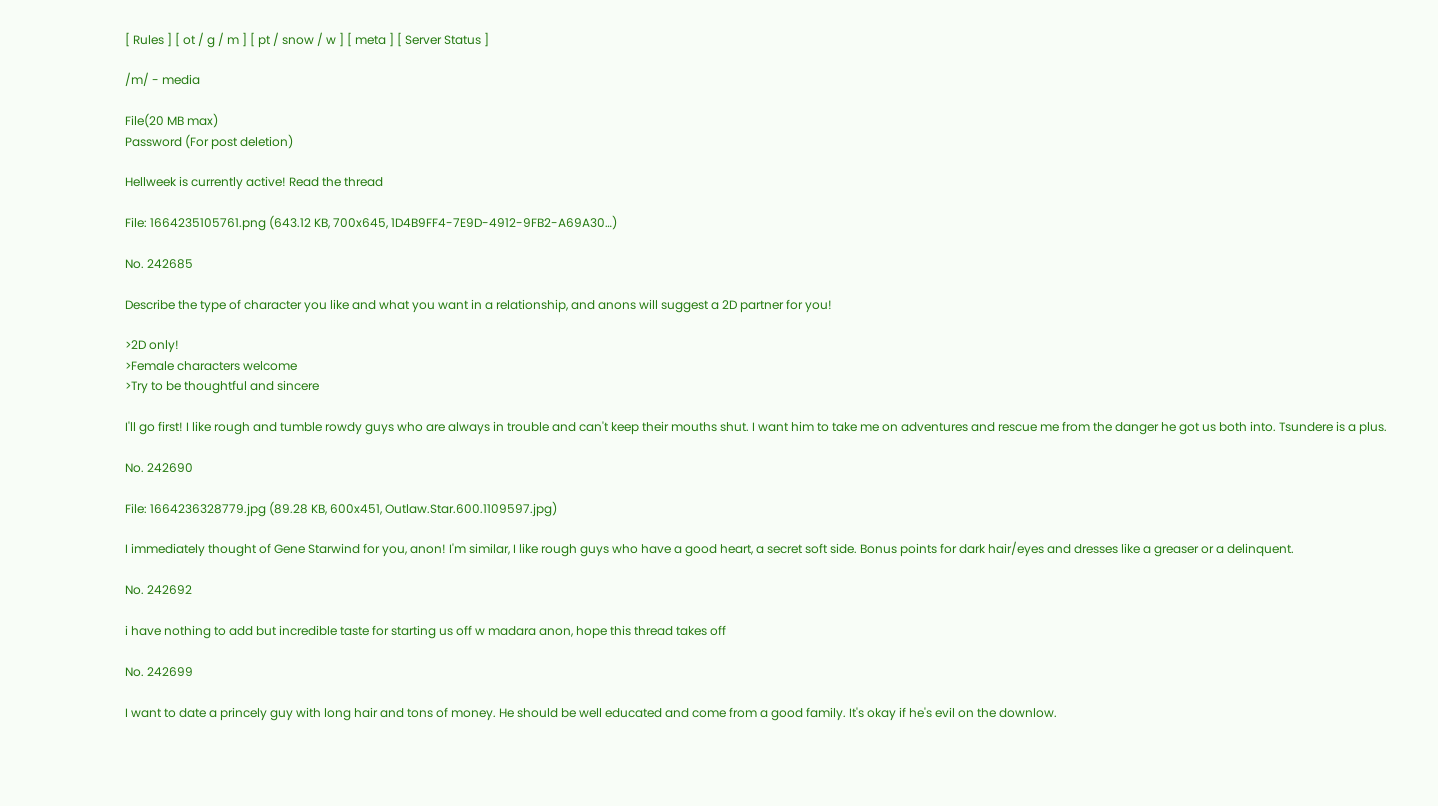[ Rules ] [ ot / g / m ] [ pt / snow / w ] [ meta ] [ Server Status ]

/m/ - media

File(20 MB max)
Password (For post deletion)

Hellweek is currently active! Read the thread

File: 1664235105761.png (643.12 KB, 700x645, 1D4B9FF4-7E9D-4912-9FB2-A69A30…)

No. 242685

Describe the type of character you like and what you want in a relationship, and anons will suggest a 2D partner for you!

>2D only!
>Female characters welcome
>Try to be thoughtful and sincere

I'll go first! I like rough and tumble rowdy guys who are always in trouble and can't keep their mouths shut. I want him to take me on adventures and rescue me from the danger he got us both into. Tsundere is a plus.

No. 242690

File: 1664236328779.jpg (89.28 KB, 600x451, Outlaw.Star.600.1109597.jpg)

I immediately thought of Gene Starwind for you, anon! I'm similar, I like rough guys who have a good heart, a secret soft side. Bonus points for dark hair/eyes and dresses like a greaser or a delinquent.

No. 242692

i have nothing to add but incredible taste for starting us off w madara anon, hope this thread takes off

No. 242699

I want to date a princely guy with long hair and tons of money. He should be well educated and come from a good family. It's okay if he's evil on the downlow.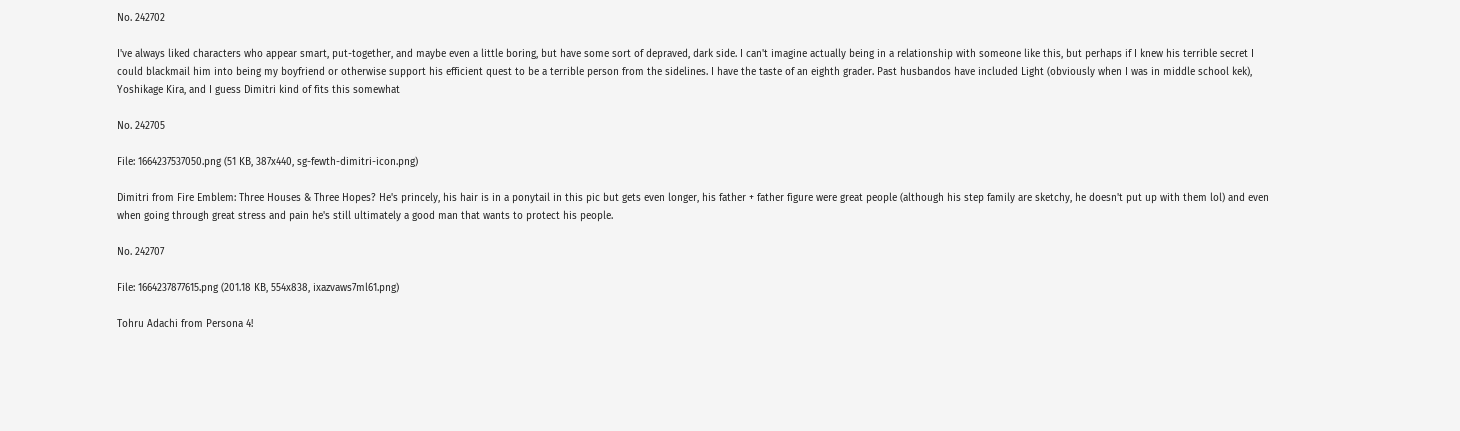No. 242702

I've always liked characters who appear smart, put-together, and maybe even a little boring, but have some sort of depraved, dark side. I can't imagine actually being in a relationship with someone like this, but perhaps if I knew his terrible secret I could blackmail him into being my boyfriend or otherwise support his efficient quest to be a terrible person from the sidelines. I have the taste of an eighth grader. Past husbandos have included Light (obviously when I was in middle school kek), Yoshikage Kira, and I guess Dimitri kind of fits this somewhat

No. 242705

File: 1664237537050.png (51 KB, 387x440, sg-fewth-dimitri-icon.png)

Dimitri from Fire Emblem: Three Houses & Three Hopes? He's princely, his hair is in a ponytail in this pic but gets even longer, his father + father figure were great people (although his step family are sketchy, he doesn't put up with them lol) and even when going through great stress and pain he's still ultimately a good man that wants to protect his people.

No. 242707

File: 1664237877615.png (201.18 KB, 554x838, ixazvaws7ml61.png)

Tohru Adachi from Persona 4!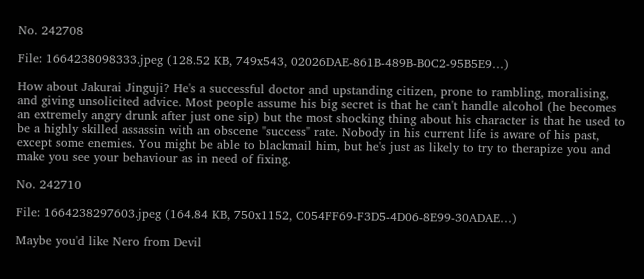No. 242708

File: 1664238098333.jpeg (128.52 KB, 749x543, 02026DAE-861B-489B-B0C2-95B5E9…)

How about Jakurai Jinguji? He's a successful doctor and upstanding citizen, prone to rambling, moralising, and giving unsolicited advice. Most people assume his big secret is that he can't handle alcohol (he becomes an extremely angry drunk after just one sip) but the most shocking thing about his character is that he used to be a highly skilled assassin with an obscene "success" rate. Nobody in his current life is aware of his past, except some enemies. You might be able to blackmail him, but he's just as likely to try to therapize you and make you see your behaviour as in need of fixing.

No. 242710

File: 1664238297603.jpeg (164.84 KB, 750x1152, C054FF69-F3D5-4D06-8E99-30ADAE…)

Maybe you'd like Nero from Devil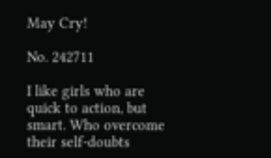May Cry!

No. 242711

I like girls who are quick to action, but smart. Who overcome their self-doubts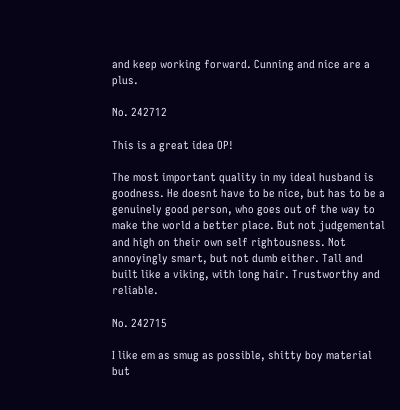and keep working forward. Cunning and nice are a plus.

No. 242712

This is a great idea OP!

The most important quality in my ideal husband is goodness. He doesnt have to be nice, but has to be a genuinely good person, who goes out of the way to make the world a better place. But not judgemental and high on their own self rightousness. Not annoyingly smart, but not dumb either. Tall and built like a viking, with long hair. Trustworthy and reliable.

No. 242715

I like em as smug as possible, shitty boy material but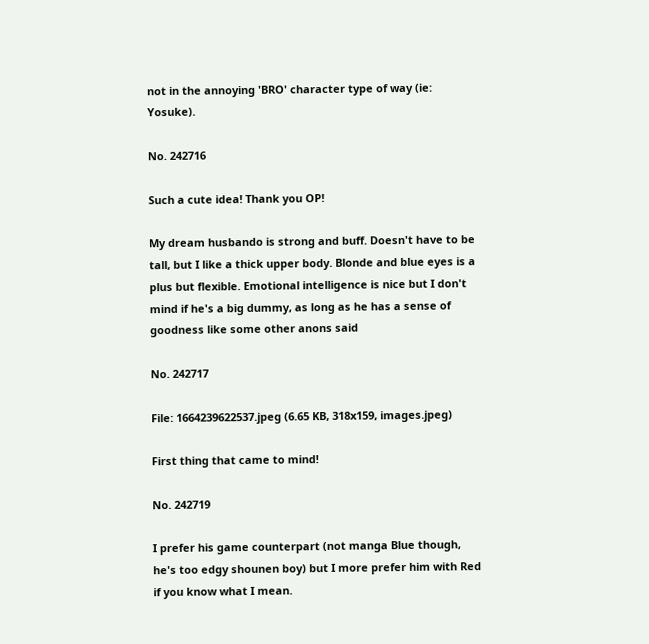not in the annoying 'BRO' character type of way (ie: Yosuke).

No. 242716

Such a cute idea! Thank you OP!

My dream husbando is strong and buff. Doesn't have to be tall, but I like a thick upper body. Blonde and blue eyes is a plus but flexible. Emotional intelligence is nice but I don't mind if he's a big dummy, as long as he has a sense of goodness like some other anons said

No. 242717

File: 1664239622537.jpeg (6.65 KB, 318x159, images.jpeg)

First thing that came to mind!

No. 242719

I prefer his game counterpart (not manga Blue though, he's too edgy shounen boy) but I more prefer him with Red if you know what I mean.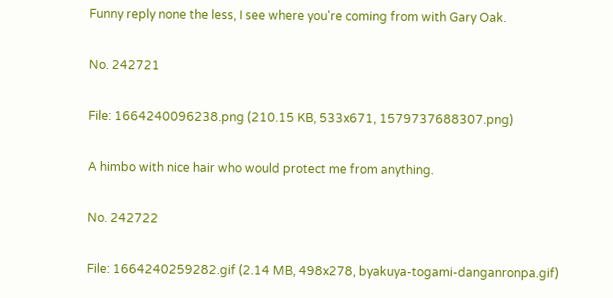Funny reply none the less, I see where you're coming from with Gary Oak.

No. 242721

File: 1664240096238.png (210.15 KB, 533x671, 1579737688307.png)

A himbo with nice hair who would protect me from anything.

No. 242722

File: 1664240259282.gif (2.14 MB, 498x278, byakuya-togami-danganronpa.gif)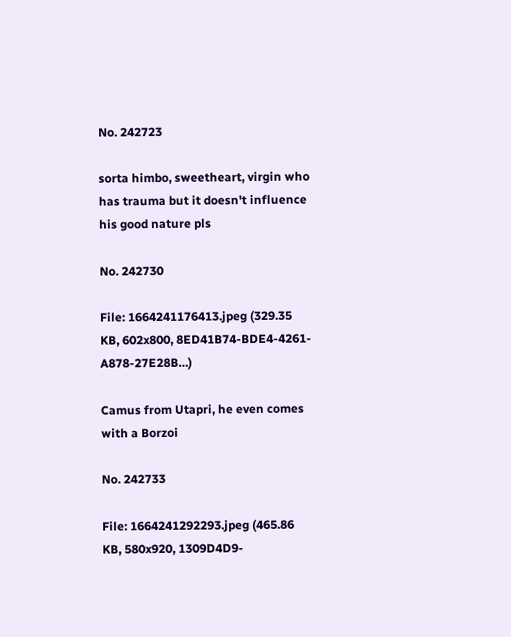No. 242723

sorta himbo, sweetheart, virgin who has trauma but it doesn't influence his good nature pls

No. 242730

File: 1664241176413.jpeg (329.35 KB, 602x800, 8ED41B74-BDE4-4261-A878-27E28B…)

Camus from Utapri, he even comes with a Borzoi

No. 242733

File: 1664241292293.jpeg (465.86 KB, 580x920, 1309D4D9-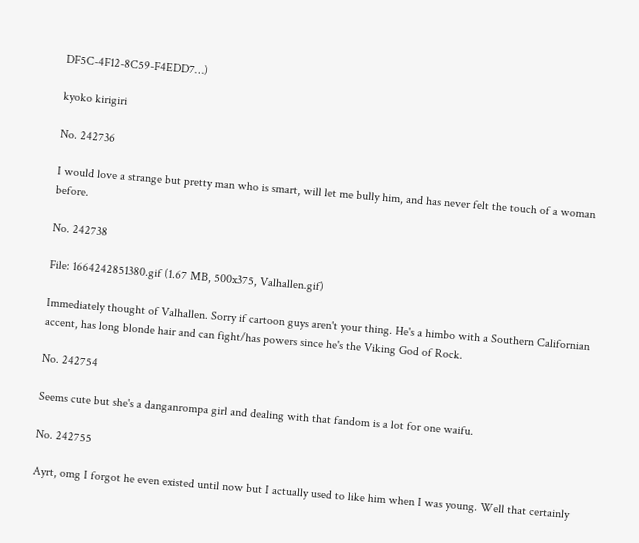DF5C-4F12-8C59-F4EDD7…)

kyoko kirigiri

No. 242736

I would love a strange but pretty man who is smart, will let me bully him, and has never felt the touch of a woman before.

No. 242738

File: 1664242851380.gif (1.67 MB, 500x375, Valhallen.gif)

Immediately thought of Valhallen. Sorry if cartoon guys aren't your thing. He's a himbo with a Southern Californian accent, has long blonde hair and can fight/has powers since he's the Viking God of Rock.

No. 242754

Seems cute but she's a danganrompa girl and dealing with that fandom is a lot for one waifu.

No. 242755

Ayrt, omg I forgot he even existed until now but I actually used to like him when I was young. Well that certainly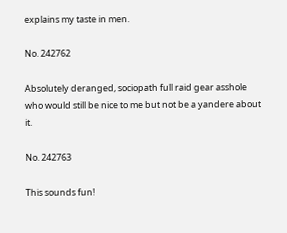explains my taste in men.

No. 242762

Absolutely deranged, sociopath full raid gear asshole who would still be nice to me but not be a yandere about it.

No. 242763

This sounds fun!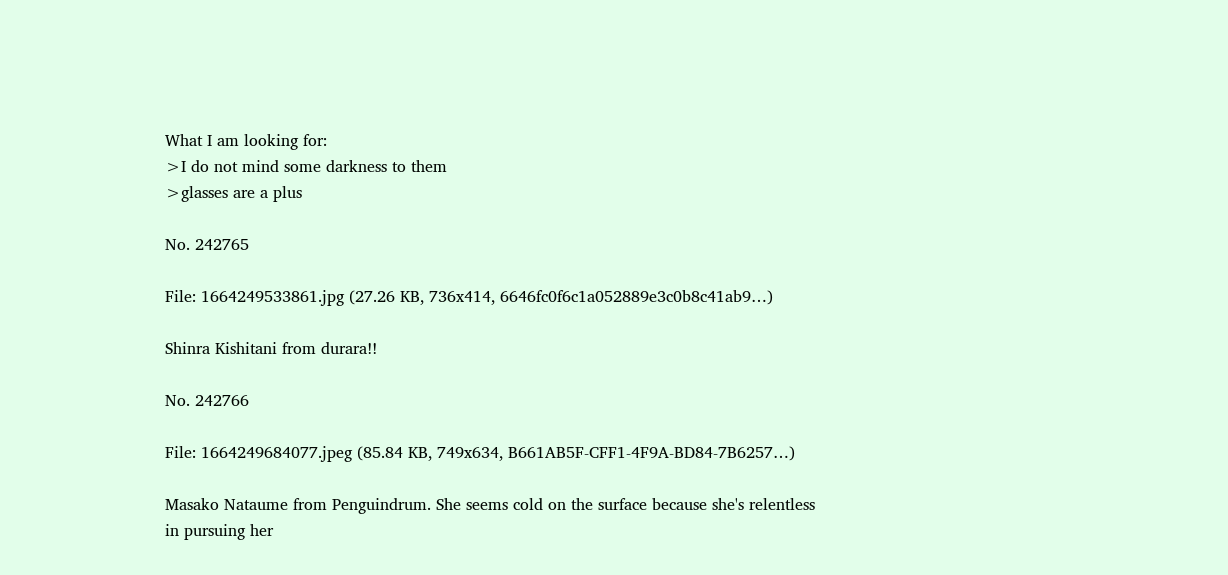What I am looking for:
>I do not mind some darkness to them
>glasses are a plus

No. 242765

File: 1664249533861.jpg (27.26 KB, 736x414, 6646fc0f6c1a052889e3c0b8c41ab9…)

Shinra Kishitani from durara!!

No. 242766

File: 1664249684077.jpeg (85.84 KB, 749x634, B661AB5F-CFF1-4F9A-BD84-7B6257…)

Masako Nataume from Penguindrum. She seems cold on the surface because she's relentless in pursuing her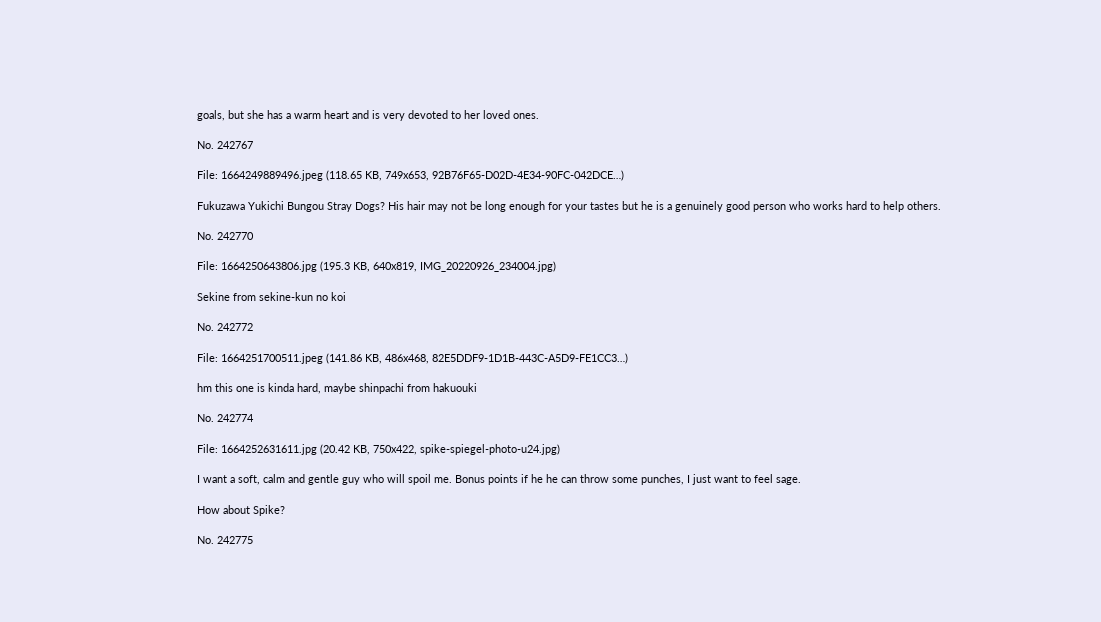goals, but she has a warm heart and is very devoted to her loved ones.

No. 242767

File: 1664249889496.jpeg (118.65 KB, 749x653, 92B76F65-D02D-4E34-90FC-042DCE…)

Fukuzawa Yukichi Bungou Stray Dogs? His hair may not be long enough for your tastes but he is a genuinely good person who works hard to help others.

No. 242770

File: 1664250643806.jpg (195.3 KB, 640x819, IMG_20220926_234004.jpg)

Sekine from sekine-kun no koi

No. 242772

File: 1664251700511.jpeg (141.86 KB, 486x468, 82E5DDF9-1D1B-443C-A5D9-FE1CC3…)

hm this one is kinda hard, maybe shinpachi from hakuouki

No. 242774

File: 1664252631611.jpg (20.42 KB, 750x422, spike-spiegel-photo-u24.jpg)

I want a soft, calm and gentle guy who will spoil me. Bonus points if he he can throw some punches, I just want to feel sage.

How about Spike?

No. 242775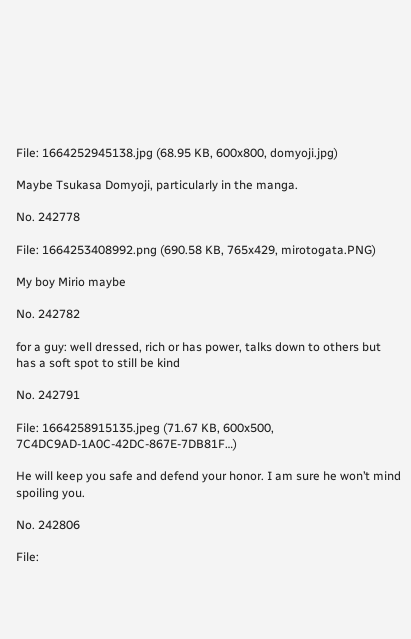File: 1664252945138.jpg (68.95 KB, 600x800, domyoji.jpg)

Maybe Tsukasa Domyoji, particularly in the manga.

No. 242778

File: 1664253408992.png (690.58 KB, 765x429, mirotogata.PNG)

My boy Mirio maybe

No. 242782

for a guy: well dressed, rich or has power, talks down to others but has a soft spot to still be kind

No. 242791

File: 1664258915135.jpeg (71.67 KB, 600x500, 7C4DC9AD-1A0C-42DC-867E-7DB81F…)

He will keep you safe and defend your honor. I am sure he won’t mind spoiling you.

No. 242806

File: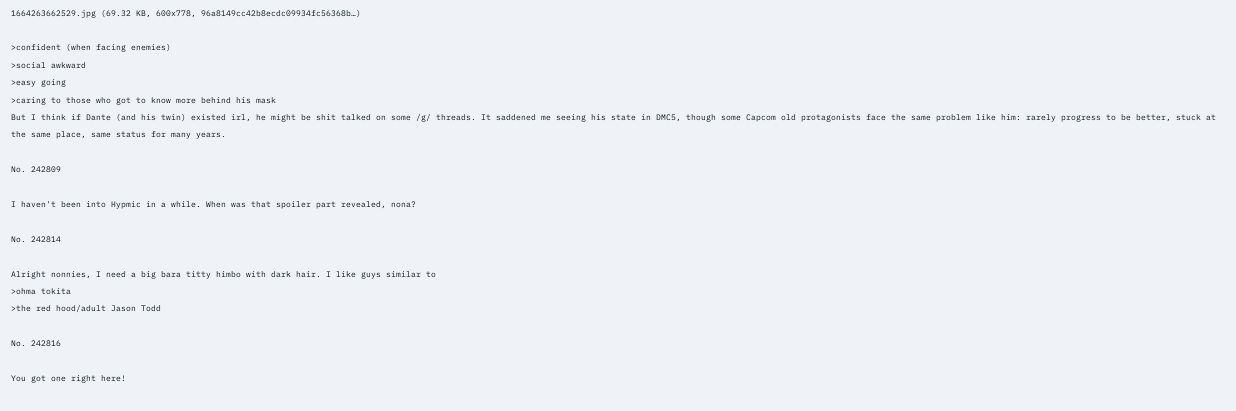1664263662529.jpg (69.32 KB, 600x778, 96a8149cc42b8ecdc09934fc56368b…)

>confident (when facing enemies)
>social awkward
>easy going
>caring to those who got to know more behind his mask
But I think if Dante (and his twin) existed irl, he might be shit talked on some /g/ threads. It saddened me seeing his state in DMC5, though some Capcom old protagonists face the same problem like him: rarely progress to be better, stuck at the same place, same status for many years.

No. 242809

I haven't been into Hypmic in a while. When was that spoiler part revealed, nona?

No. 242814

Alright nonnies, I need a big bara titty himbo with dark hair. I like guys similar to
>ohma tokita
>the red hood/adult Jason Todd

No. 242816

You got one right here!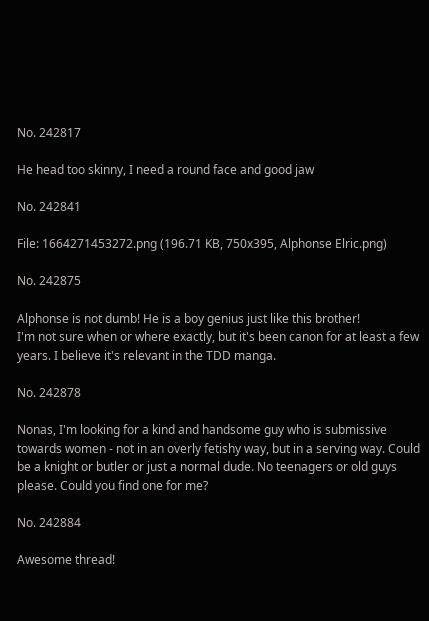No. 242817

He head too skinny, I need a round face and good jaw

No. 242841

File: 1664271453272.png (196.71 KB, 750x395, Alphonse Elric.png)

No. 242875

Alphonse is not dumb! He is a boy genius just like this brother!
I'm not sure when or where exactly, but it's been canon for at least a few years. I believe it's relevant in the TDD manga.

No. 242878

Nonas, I'm looking for a kind and handsome guy who is submissive towards women - not in an overly fetishy way, but in a serving way. Could be a knight or butler or just a normal dude. No teenagers or old guys please. Could you find one for me?

No. 242884

Awesome thread!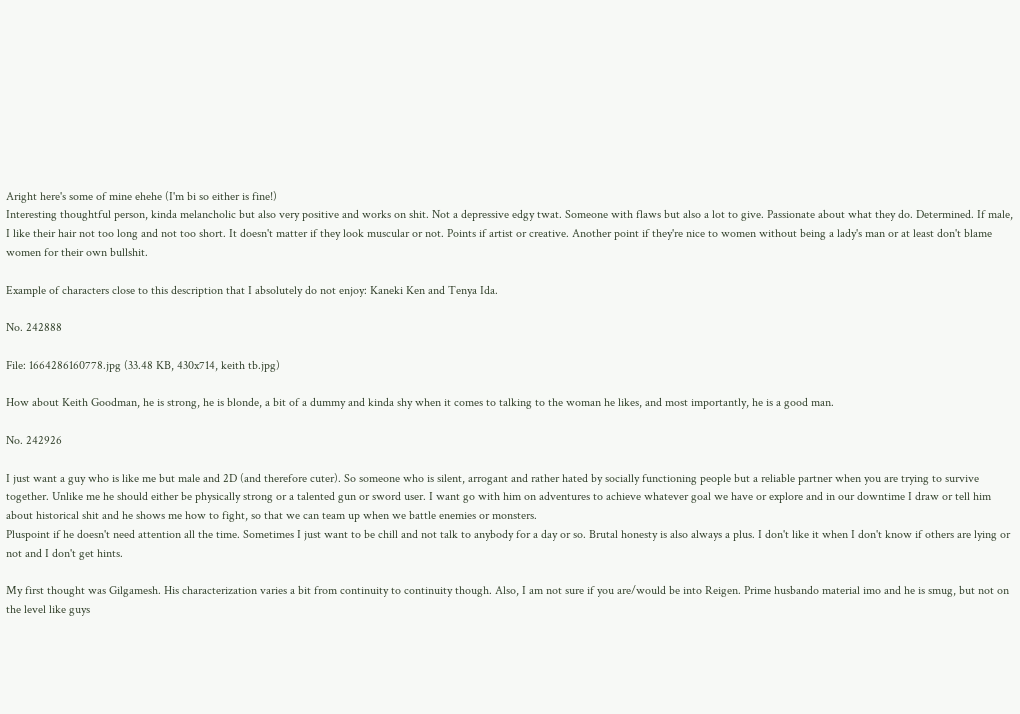Aright here's some of mine ehehe (I'm bi so either is fine!)
Interesting thoughtful person, kinda melancholic but also very positive and works on shit. Not a depressive edgy twat. Someone with flaws but also a lot to give. Passionate about what they do. Determined. If male, I like their hair not too long and not too short. It doesn't matter if they look muscular or not. Points if artist or creative. Another point if they're nice to women without being a lady's man or at least don't blame women for their own bullshit.

Example of characters close to this description that I absolutely do not enjoy: Kaneki Ken and Tenya Ida.

No. 242888

File: 1664286160778.jpg (33.48 KB, 430x714, keith tb.jpg)

How about Keith Goodman, he is strong, he is blonde, a bit of a dummy and kinda shy when it comes to talking to the woman he likes, and most importantly, he is a good man.

No. 242926

I just want a guy who is like me but male and 2D (and therefore cuter). So someone who is silent, arrogant and rather hated by socially functioning people but a reliable partner when you are trying to survive together. Unlike me he should either be physically strong or a talented gun or sword user. I want go with him on adventures to achieve whatever goal we have or explore and in our downtime I draw or tell him about historical shit and he shows me how to fight, so that we can team up when we battle enemies or monsters.
Pluspoint if he doesn't need attention all the time. Sometimes I just want to be chill and not talk to anybody for a day or so. Brutal honesty is also always a plus. I don't like it when I don't know if others are lying or not and I don't get hints.

My first thought was Gilgamesh. His characterization varies a bit from continuity to continuity though. Also, I am not sure if you are/would be into Reigen. Prime husbando material imo and he is smug, but not on the level like guys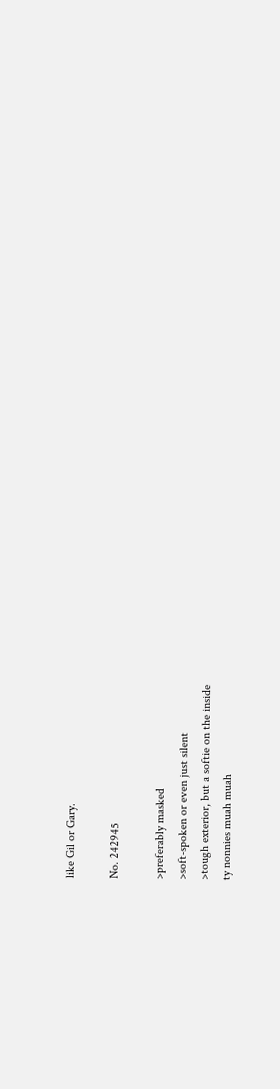like Gil or Gary.

No. 242945

>preferably masked
>soft-spoken or even just silent
>tough exterior, but a softie on the inside
ty nonnies muah muah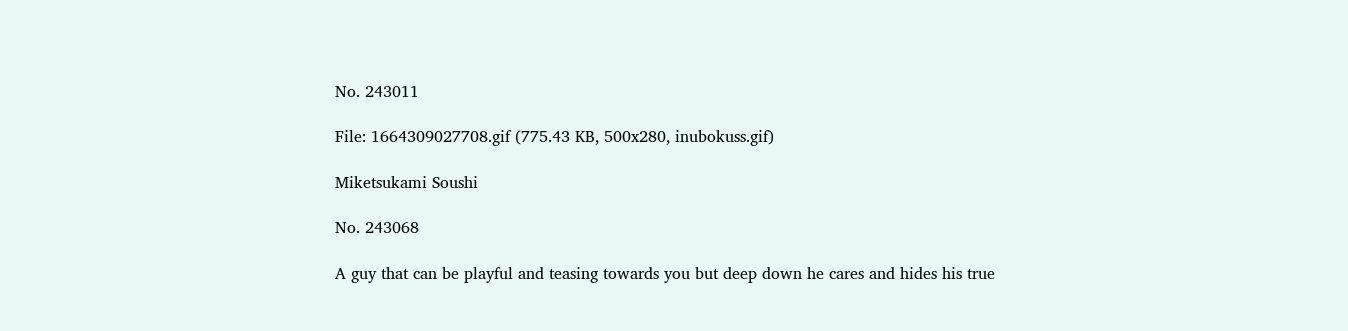No. 243011

File: 1664309027708.gif (775.43 KB, 500x280, inubokuss.gif)

Miketsukami Soushi

No. 243068

A guy that can be playful and teasing towards you but deep down he cares and hides his true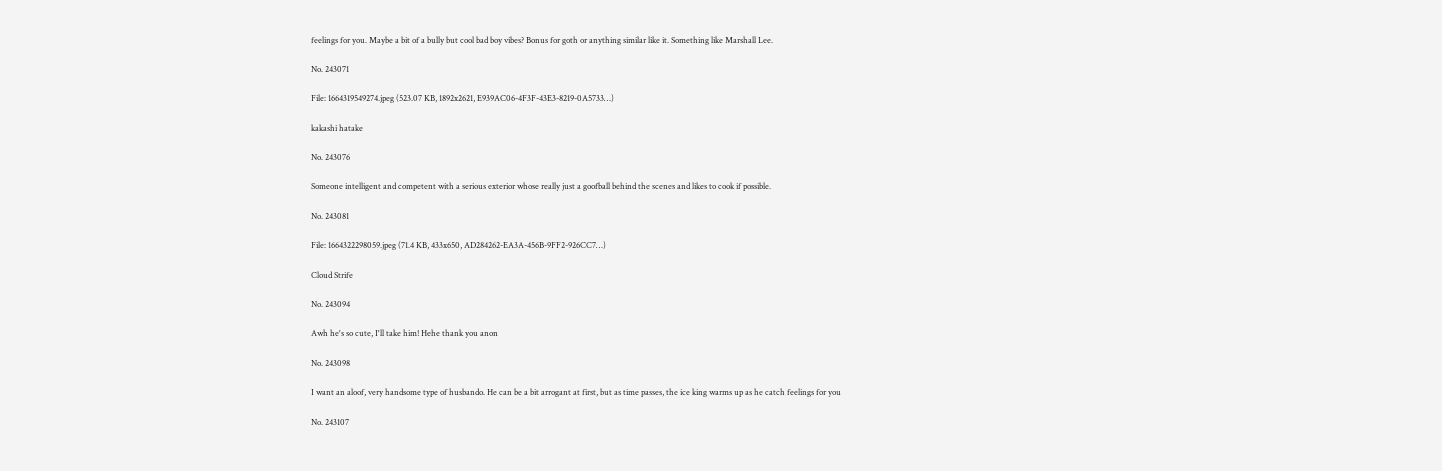feelings for you. Maybe a bit of a bully but cool bad boy vibes? Bonus for goth or anything similar like it. Something like Marshall Lee.

No. 243071

File: 1664319549274.jpeg (523.07 KB, 1892x2621, E939AC06-4F3F-43E3-8219-0A5733…)

kakashi hatake

No. 243076

Someone intelligent and competent with a serious exterior whose really just a goofball behind the scenes and likes to cook if possible.

No. 243081

File: 1664322298059.jpeg (71.4 KB, 433x650, AD284262-EA3A-456B-9FF2-926CC7…)

Cloud Strife

No. 243094

Awh he's so cute, I'll take him! Hehe thank you anon

No. 243098

I want an aloof, very handsome type of husbando. He can be a bit arrogant at first, but as time passes, the ice king warms up as he catch feelings for you

No. 243107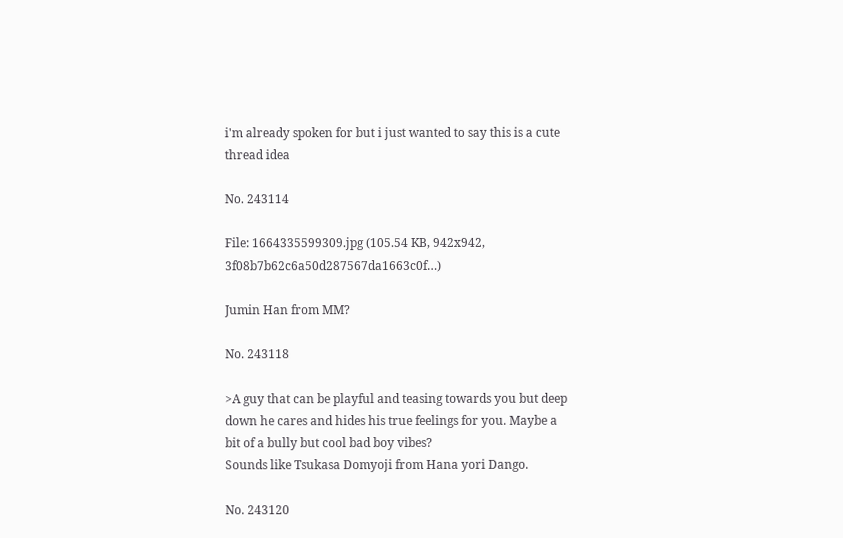i'm already spoken for but i just wanted to say this is a cute thread idea

No. 243114

File: 1664335599309.jpg (105.54 KB, 942x942, 3f08b7b62c6a50d287567da1663c0f…)

Jumin Han from MM?

No. 243118

>A guy that can be playful and teasing towards you but deep down he cares and hides his true feelings for you. Maybe a bit of a bully but cool bad boy vibes?
Sounds like Tsukasa Domyoji from Hana yori Dango.

No. 243120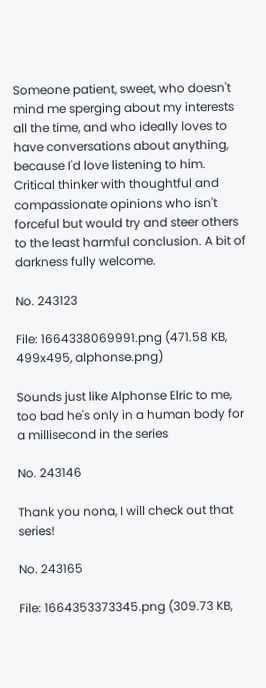Someone patient, sweet, who doesn't mind me sperging about my interests all the time, and who ideally loves to have conversations about anything, because I'd love listening to him. Critical thinker with thoughtful and compassionate opinions who isn't forceful but would try and steer others to the least harmful conclusion. A bit of darkness fully welcome.

No. 243123

File: 1664338069991.png (471.58 KB, 499x495, alphonse.png)

Sounds just like Alphonse Elric to me, too bad he's only in a human body for a millisecond in the series

No. 243146

Thank you nona, I will check out that series!

No. 243165

File: 1664353373345.png (309.73 KB,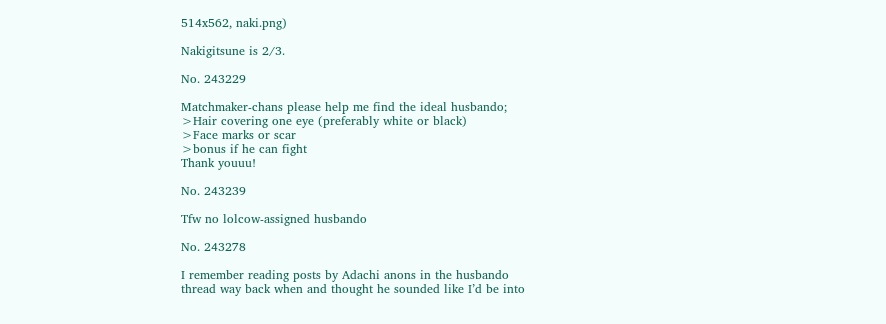514x562, naki.png)

Nakigitsune is 2/3.

No. 243229

Matchmaker-chans please help me find the ideal husbando;
>Hair covering one eye (preferably white or black)
>Face marks or scar
>bonus if he can fight
Thank youuu!

No. 243239

Tfw no lolcow-assigned husbando

No. 243278

I remember reading posts by Adachi anons in the husbando thread way back when and thought he sounded like I’d be into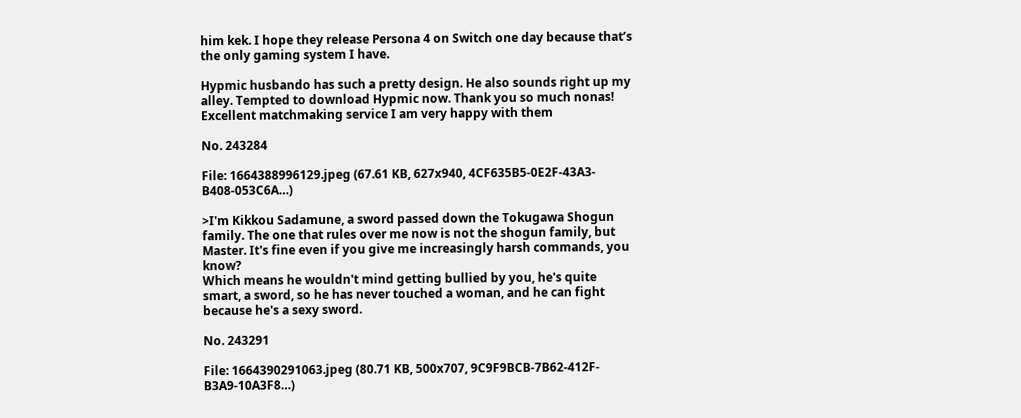him kek. I hope they release Persona 4 on Switch one day because that’s the only gaming system I have.

Hypmic husbando has such a pretty design. He also sounds right up my alley. Tempted to download Hypmic now. Thank you so much nonas! Excellent matchmaking service I am very happy with them

No. 243284

File: 1664388996129.jpeg (67.61 KB, 627x940, 4CF635B5-0E2F-43A3-B408-053C6A…)

>I'm Kikkou Sadamune, a sword passed down the Tokugawa Shogun family. The one that rules over me now is not the shogun family, but Master. It's fine even if you give me increasingly harsh commands, you know?
Which means he wouldn't mind getting bullied by you, he's quite smart, a sword, so he has never touched a woman, and he can fight because he's a sexy sword.

No. 243291

File: 1664390291063.jpeg (80.71 KB, 500x707, 9C9F9BCB-7B62-412F-B3A9-10A3F8…)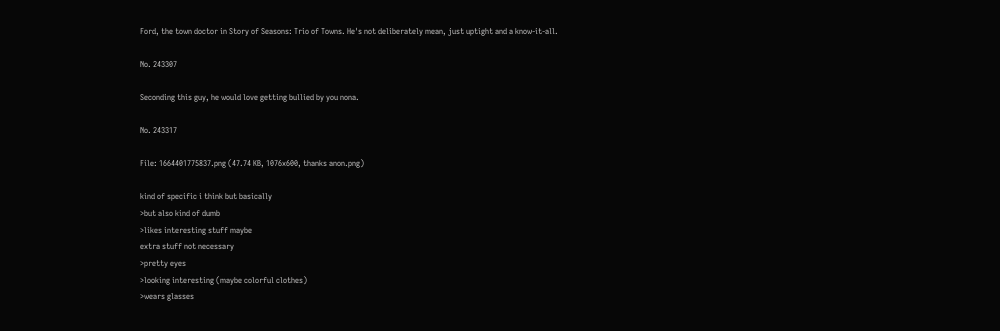Ford, the town doctor in Story of Seasons: Trio of Towns. He's not deliberately mean, just uptight and a know-it-all.

No. 243307

Seconding this guy, he would love getting bullied by you nona.

No. 243317

File: 1664401775837.png (47.74 KB, 1076x600, thanks anon.png)

kind of specific i think but basically
>but also kind of dumb
>likes interesting stuff maybe
extra stuff not necessary
>pretty eyes
>looking interesting (maybe colorful clothes)
>wears glasses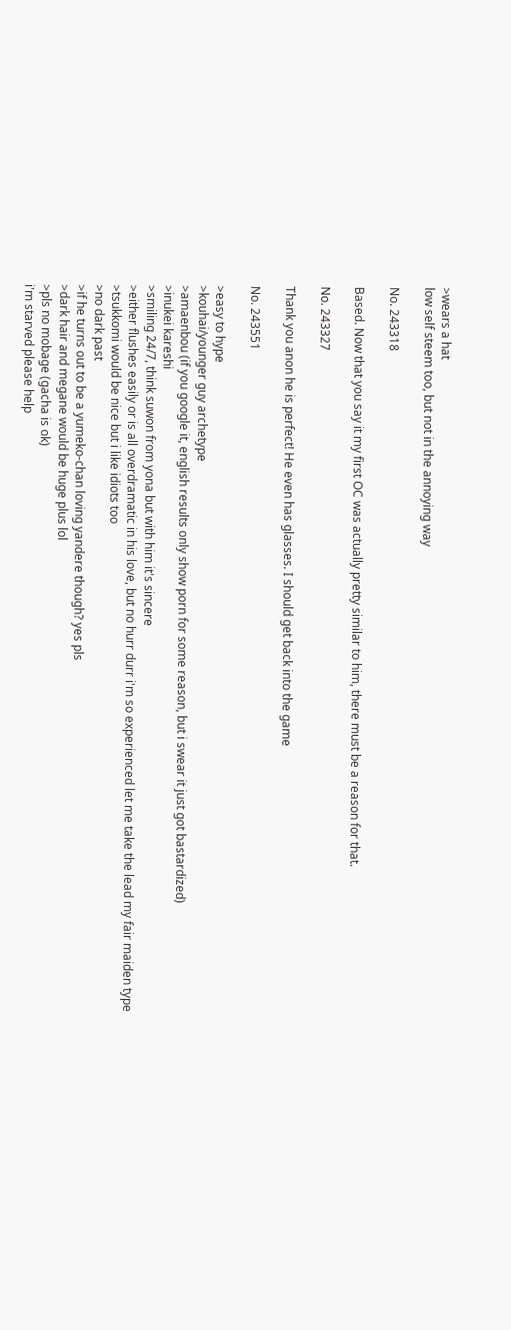>wears a hat
low self steem too, but not in the annoying way

No. 243318

Based. Now that you say it my first OC was actually pretty similar to him, there must be a reason for that.

No. 243327

Thank you anon he is perfect! He even has glasses. I should get back into the game

No. 243551

>easy to hype
>kouhai/younger guy archetype
>amaenbou (if you google it, english results only show porn for some reason, but i swear it just got bastardized)
>inukei kareshi
>smiling 24/7, think suwon from yona but with him it's sincere
>either flushes easily or is all overdramatic in his love, but no hurr durr i'm so experienced let me take the lead my fair maiden type
>tsukkomi would be nice but i like idiots too
>no dark past
>if he turns out to be a yumeko-chan loving yandere though? yes pls
>dark hair and megane would be huge plus lol
>pls no mobage (gacha is ok)
i'm starved please help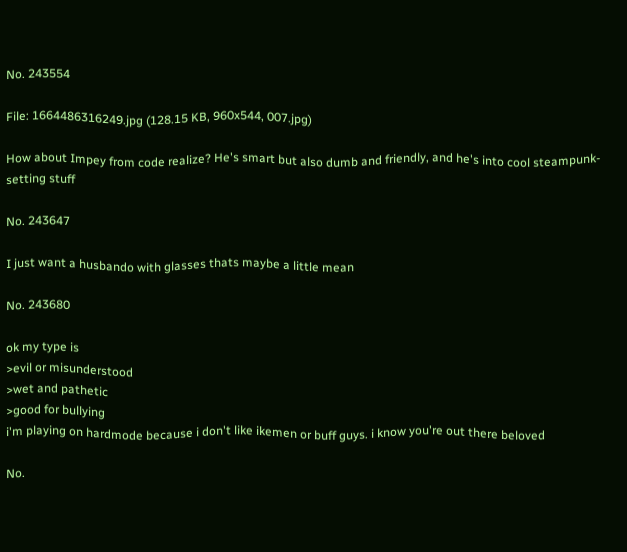No. 243554

File: 1664486316249.jpg (128.15 KB, 960x544, 007.jpg)

How about Impey from code realize? He's smart but also dumb and friendly, and he's into cool steampunk-setting stuff

No. 243647

I just want a husbando with glasses thats maybe a little mean

No. 243680

ok my type is
>evil or misunderstood
>wet and pathetic
>good for bullying
i'm playing on hardmode because i don't like ikemen or buff guys. i know you're out there beloved

No.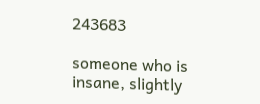243683

someone who is insane, slightly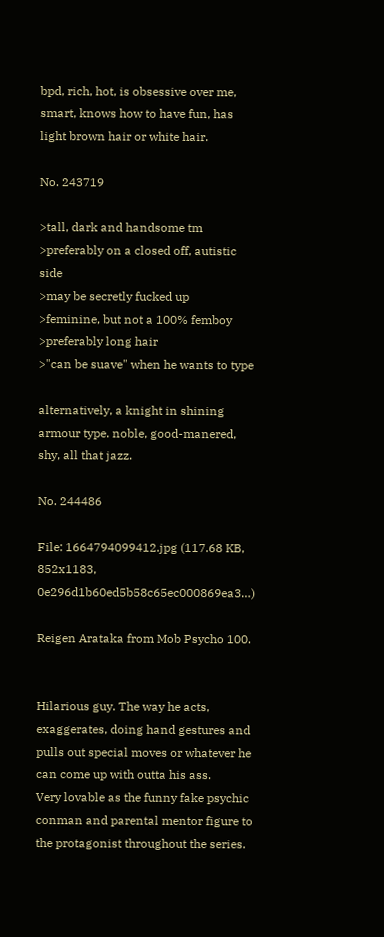bpd, rich, hot, is obsessive over me, smart, knows how to have fun, has light brown hair or white hair.

No. 243719

>tall, dark and handsome tm
>preferably on a closed off, autistic side
>may be secretly fucked up
>feminine, but not a 100% femboy
>preferably long hair
>"can be suave" when he wants to type

alternatively, a knight in shining armour type. noble, good-manered, shy, all that jazz.

No. 244486

File: 1664794099412.jpg (117.68 KB, 852x1183, 0e296d1b60ed5b58c65ec000869ea3…)

Reigen Arataka from Mob Psycho 100.


Hilarious guy. The way he acts, exaggerates, doing hand gestures and pulls out special moves or whatever he can come up with outta his ass.
Very lovable as the funny fake psychic conman and parental mentor figure to the protagonist throughout the series.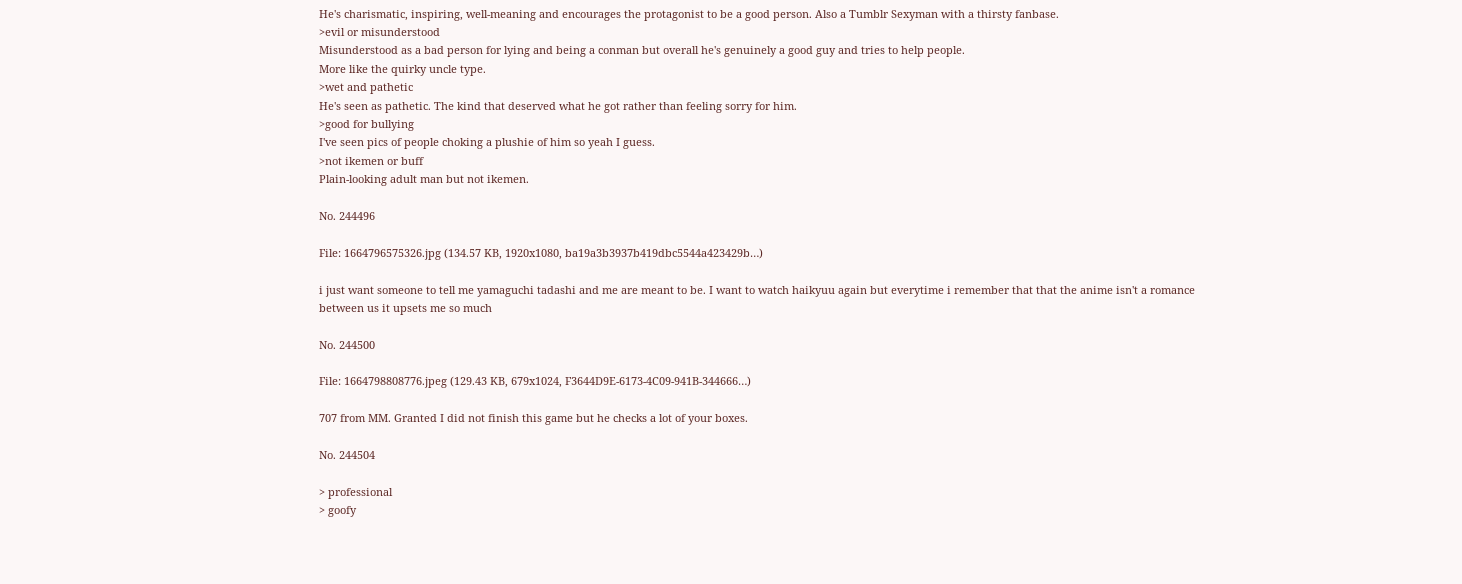He's charismatic, inspiring, well-meaning and encourages the protagonist to be a good person. Also a Tumblr Sexyman with a thirsty fanbase.
>evil or misunderstood
Misunderstood as a bad person for lying and being a conman but overall he's genuinely a good guy and tries to help people.
More like the quirky uncle type.
>wet and pathetic
He's seen as pathetic. The kind that deserved what he got rather than feeling sorry for him.
>good for bullying
I've seen pics of people choking a plushie of him so yeah I guess.
>not ikemen or buff
Plain-looking adult man but not ikemen.

No. 244496

File: 1664796575326.jpg (134.57 KB, 1920x1080, ba19a3b3937b419dbc5544a423429b…)

i just want someone to tell me yamaguchi tadashi and me are meant to be. I want to watch haikyuu again but everytime i remember that that the anime isn't a romance between us it upsets me so much

No. 244500

File: 1664798808776.jpeg (129.43 KB, 679x1024, F3644D9E-6173-4C09-941B-344666…)

707 from MM. Granted I did not finish this game but he checks a lot of your boxes.

No. 244504

> professional
> goofy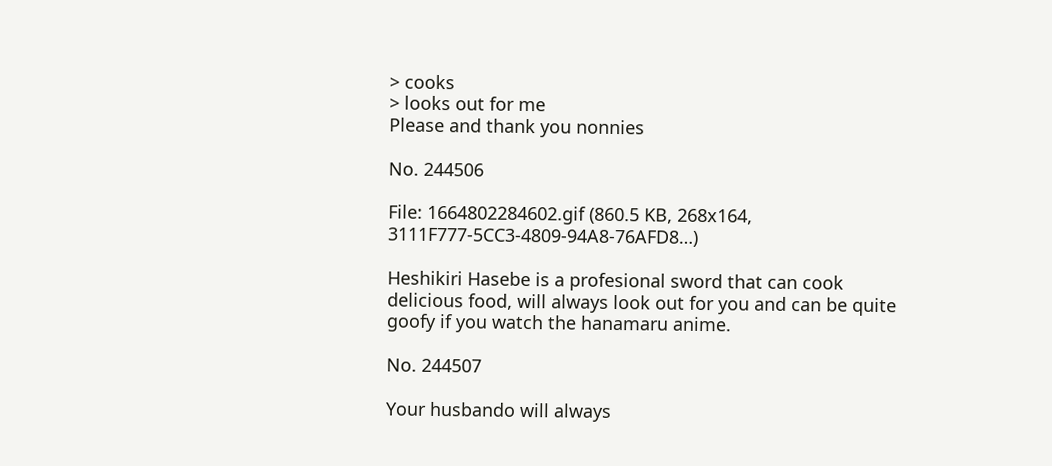> cooks
> looks out for me
Please and thank you nonnies

No. 244506

File: 1664802284602.gif (860.5 KB, 268x164, 3111F777-5CC3-4809-94A8-76AFD8…)

Heshikiri Hasebe is a profesional sword that can cook delicious food, will always look out for you and can be quite goofy if you watch the hanamaru anime.

No. 244507

Your husbando will always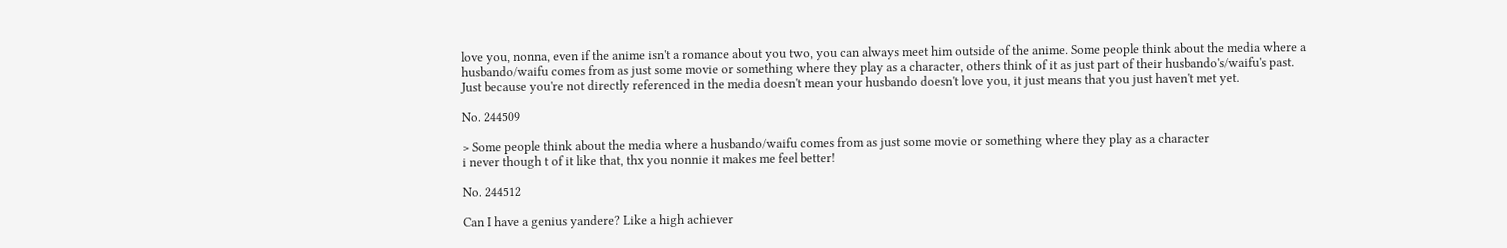love you, nonna, even if the anime isn't a romance about you two, you can always meet him outside of the anime. Some people think about the media where a husbando/waifu comes from as just some movie or something where they play as a character, others think of it as just part of their husbando's/waifu's past.
Just because you're not directly referenced in the media doesn't mean your husbando doesn't love you, it just means that you just haven't met yet.

No. 244509

> Some people think about the media where a husbando/waifu comes from as just some movie or something where they play as a character
i never though t of it like that, thx you nonnie it makes me feel better!

No. 244512

Can I have a genius yandere? Like a high achiever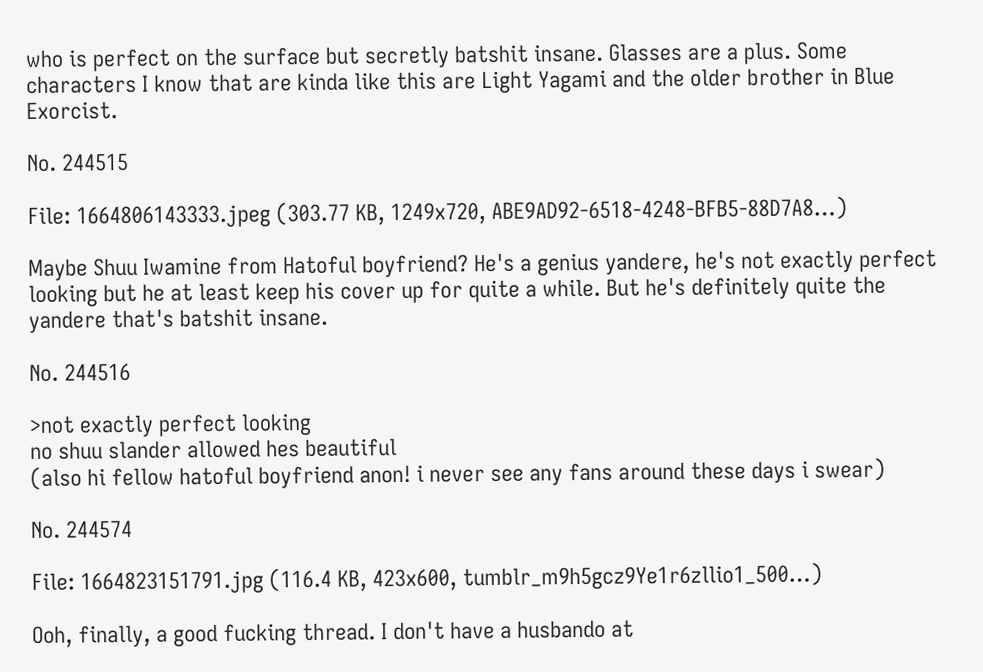who is perfect on the surface but secretly batshit insane. Glasses are a plus. Some characters I know that are kinda like this are Light Yagami and the older brother in Blue Exorcist.

No. 244515

File: 1664806143333.jpeg (303.77 KB, 1249x720, ABE9AD92-6518-4248-BFB5-88D7A8…)

Maybe Shuu Iwamine from Hatoful boyfriend? He's a genius yandere, he's not exactly perfect looking but he at least keep his cover up for quite a while. But he's definitely quite the yandere that's batshit insane.

No. 244516

>not exactly perfect looking
no shuu slander allowed hes beautiful
(also hi fellow hatoful boyfriend anon! i never see any fans around these days i swear)

No. 244574

File: 1664823151791.jpg (116.4 KB, 423x600, tumblr_m9h5gcz9Ye1r6zllio1_500…)

Ooh, finally, a good fucking thread. I don't have a husbando at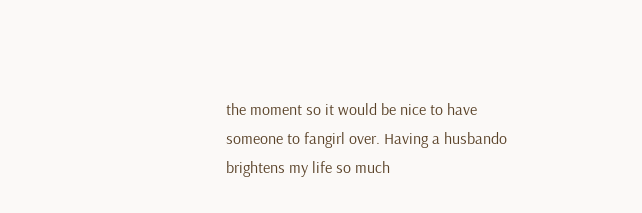the moment so it would be nice to have someone to fangirl over. Having a husbando brightens my life so much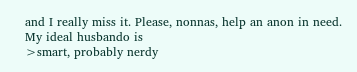and I really miss it. Please, nonnas, help an anon in need.
My ideal husbando is
>smart, probably nerdy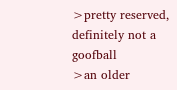>pretty reserved, definitely not a goofball
>an older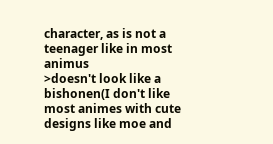character, as is not a teenager like in most animus
>doesn't look like a bishonen(I don't like most animes with cute designs like moe and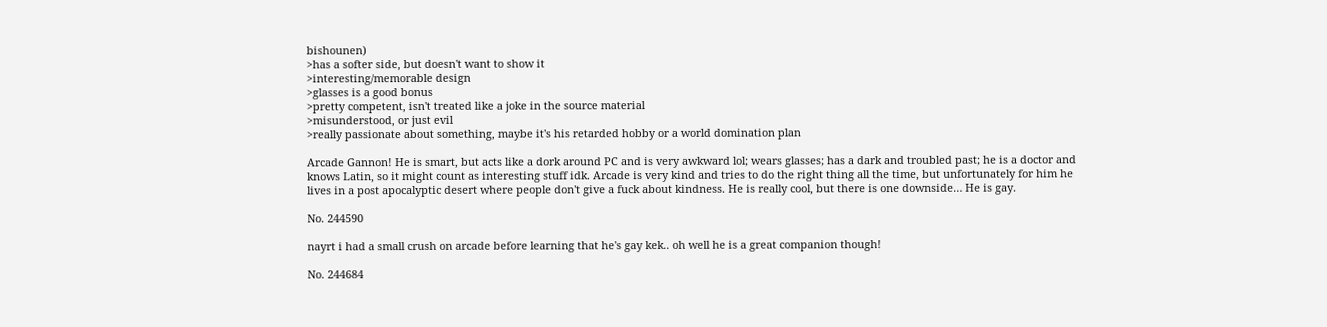bishounen)
>has a softer side, but doesn't want to show it
>interesting/memorable design
>glasses is a good bonus
>pretty competent, isn't treated like a joke in the source material
>misunderstood, or just evil
>really passionate about something, maybe it's his retarded hobby or a world domination plan

Arcade Gannon! He is smart, but acts like a dork around PC and is very awkward lol; wears glasses; has a dark and troubled past; he is a doctor and knows Latin, so it might count as interesting stuff idk. Arcade is very kind and tries to do the right thing all the time, but unfortunately for him he lives in a post apocalyptic desert where people don't give a fuck about kindness. He is really cool, but there is one downside… He is gay.

No. 244590

nayrt i had a small crush on arcade before learning that he's gay kek.. oh well he is a great companion though!

No. 244684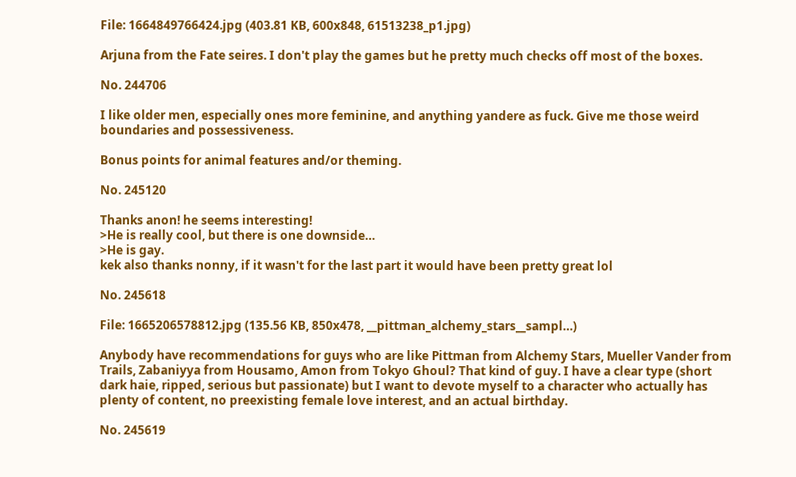File: 1664849766424.jpg (403.81 KB, 600x848, 61513238_p1.jpg)

Arjuna from the Fate seires. I don't play the games but he pretty much checks off most of the boxes.

No. 244706

I like older men, especially ones more feminine, and anything yandere as fuck. Give me those weird boundaries and possessiveness.

Bonus points for animal features and/or theming.

No. 245120

Thanks anon! he seems interesting!
>He is really cool, but there is one downside…
>He is gay.
kek also thanks nonny, if it wasn't for the last part it would have been pretty great lol

No. 245618

File: 1665206578812.jpg (135.56 KB, 850x478, __pittman_alchemy_stars__sampl…)

Anybody have recommendations for guys who are like Pittman from Alchemy Stars, Mueller Vander from Trails, Zabaniyya from Housamo, Amon from Tokyo Ghoul? That kind of guy. I have a clear type (short dark haie, ripped, serious but passionate) but I want to devote myself to a character who actually has plenty of content, no preexisting female love interest, and an actual birthday.

No. 245619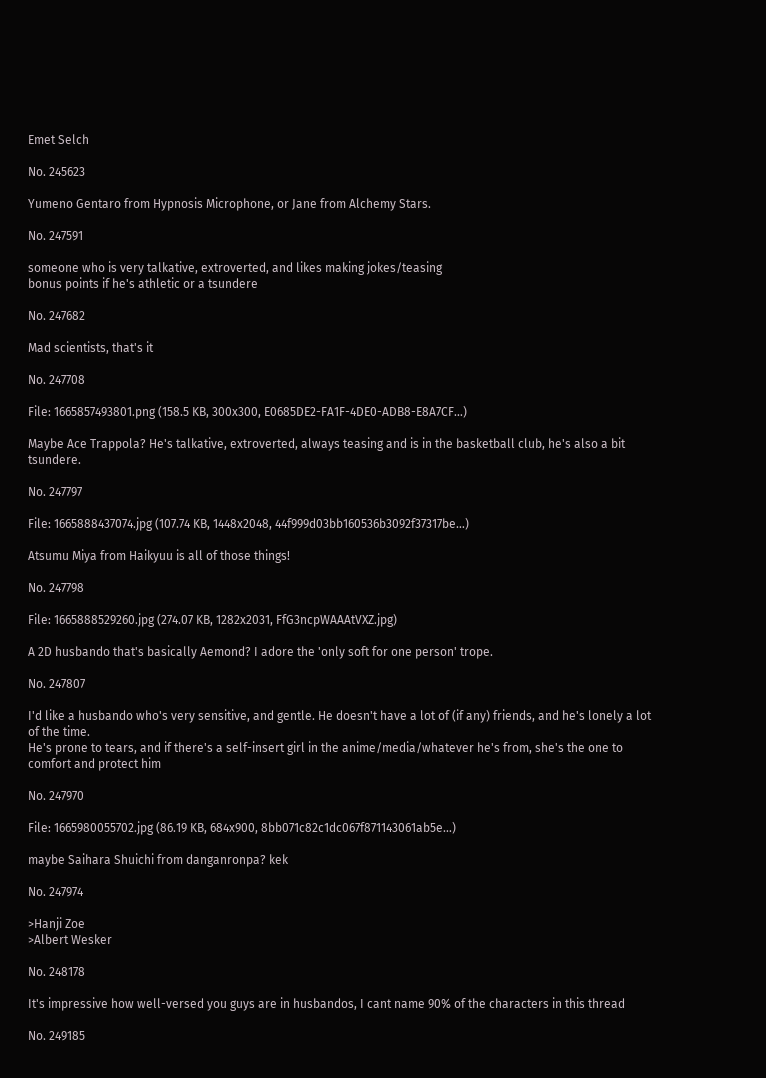Emet Selch

No. 245623

Yumeno Gentaro from Hypnosis Microphone, or Jane from Alchemy Stars.

No. 247591

someone who is very talkative, extroverted, and likes making jokes/teasing
bonus points if he's athletic or a tsundere

No. 247682

Mad scientists, that's it

No. 247708

File: 1665857493801.png (158.5 KB, 300x300, E0685DE2-FA1F-4DE0-ADB8-E8A7CF…)

Maybe Ace Trappola? He's talkative, extroverted, always teasing and is in the basketball club, he's also a bit tsundere.

No. 247797

File: 1665888437074.jpg (107.74 KB, 1448x2048, 44f999d03bb160536b3092f37317be…)

Atsumu Miya from Haikyuu is all of those things!

No. 247798

File: 1665888529260.jpg (274.07 KB, 1282x2031, FfG3ncpWAAAtVXZ.jpg)

A 2D husbando that's basically Aemond? I adore the 'only soft for one person' trope.

No. 247807

I'd like a husbando who's very sensitive, and gentle. He doesn't have a lot of (if any) friends, and he's lonely a lot of the time.
He's prone to tears, and if there's a self-insert girl in the anime/media/whatever he's from, she's the one to comfort and protect him

No. 247970

File: 1665980055702.jpg (86.19 KB, 684x900, 8bb071c82c1dc067f871143061ab5e…)

maybe Saihara Shuichi from danganronpa? kek

No. 247974

>Hanji Zoe
>Albert Wesker

No. 248178

It's impressive how well-versed you guys are in husbandos, I cant name 90% of the characters in this thread

No. 249185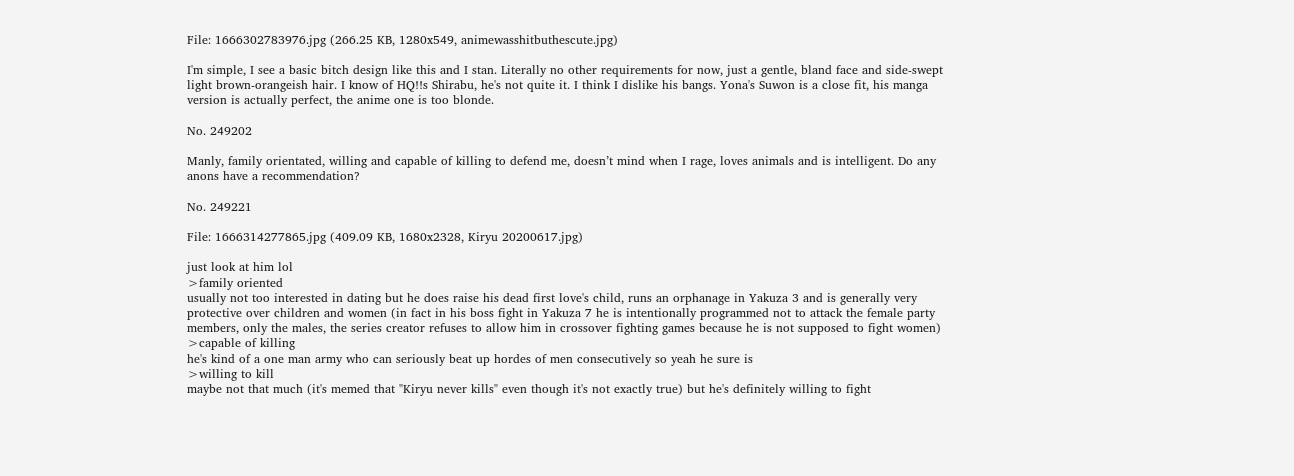File: 1666302783976.jpg (266.25 KB, 1280x549, animewasshitbuthescute.jpg)

I'm simple, I see a basic bitch design like this and I stan. Literally no other requirements for now, just a gentle, bland face and side-swept light brown-orangeish hair. I know of HQ!!s Shirabu, he's not quite it. I think I dislike his bangs. Yona's Suwon is a close fit, his manga version is actually perfect, the anime one is too blonde.

No. 249202

Manly, family orientated, willing and capable of killing to defend me, doesn’t mind when I rage, loves animals and is intelligent. Do any anons have a recommendation?

No. 249221

File: 1666314277865.jpg (409.09 KB, 1680x2328, Kiryu 20200617.jpg)

just look at him lol
>family oriented
usually not too interested in dating but he does raise his dead first love's child, runs an orphanage in Yakuza 3 and is generally very protective over children and women (in fact in his boss fight in Yakuza 7 he is intentionally programmed not to attack the female party members, only the males, the series creator refuses to allow him in crossover fighting games because he is not supposed to fight women)
>capable of killing
he's kind of a one man army who can seriously beat up hordes of men consecutively so yeah he sure is
>willing to kill
maybe not that much (it's memed that "Kiryu never kills" even though it's not exactly true) but he's definitely willing to fight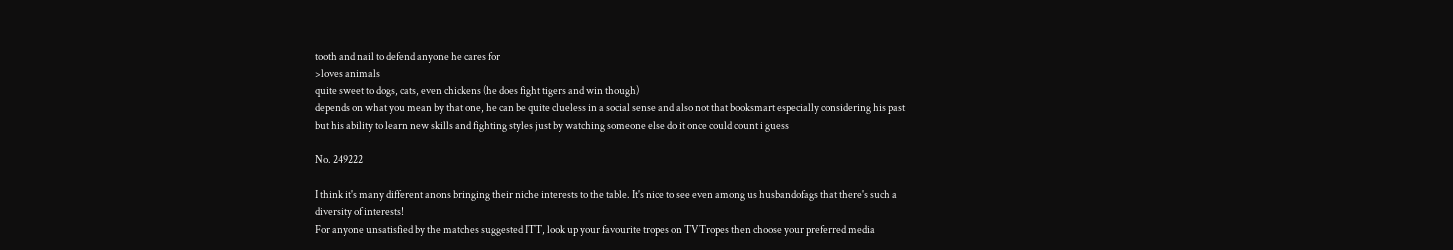tooth and nail to defend anyone he cares for
>loves animals
quite sweet to dogs, cats, even chickens (he does fight tigers and win though)
depends on what you mean by that one, he can be quite clueless in a social sense and also not that booksmart especially considering his past but his ability to learn new skills and fighting styles just by watching someone else do it once could count i guess

No. 249222

I think it's many different anons bringing their niche interests to the table. It's nice to see even among us husbandofags that there's such a diversity of interests!
For anyone unsatisfied by the matches suggested ITT, look up your favourite tropes on TVTropes then choose your preferred media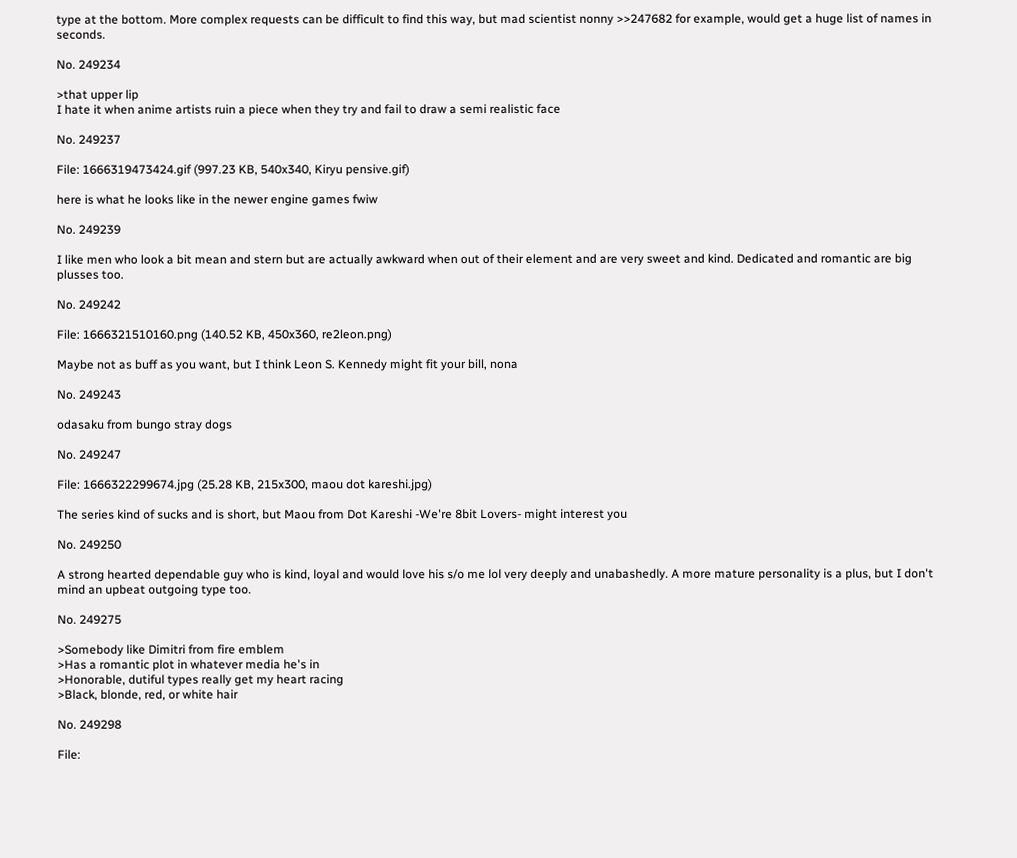type at the bottom. More complex requests can be difficult to find this way, but mad scientist nonny >>247682 for example, would get a huge list of names in seconds.

No. 249234

>that upper lip
I hate it when anime artists ruin a piece when they try and fail to draw a semi realistic face

No. 249237

File: 1666319473424.gif (997.23 KB, 540x340, Kiryu pensive.gif)

here is what he looks like in the newer engine games fwiw

No. 249239

I like men who look a bit mean and stern but are actually awkward when out of their element and are very sweet and kind. Dedicated and romantic are big plusses too.

No. 249242

File: 1666321510160.png (140.52 KB, 450x360, re2leon.png)

Maybe not as buff as you want, but I think Leon S. Kennedy might fit your bill, nona

No. 249243

odasaku from bungo stray dogs

No. 249247

File: 1666322299674.jpg (25.28 KB, 215x300, maou dot kareshi.jpg)

The series kind of sucks and is short, but Maou from Dot Kareshi -We're 8bit Lovers- might interest you

No. 249250

A strong hearted dependable guy who is kind, loyal and would love his s/o me lol very deeply and unabashedly. A more mature personality is a plus, but I don't mind an upbeat outgoing type too.

No. 249275

>Somebody like Dimitri from fire emblem
>Has a romantic plot in whatever media he's in
>Honorable, dutiful types really get my heart racing
>Black, blonde, red, or white hair

No. 249298

File: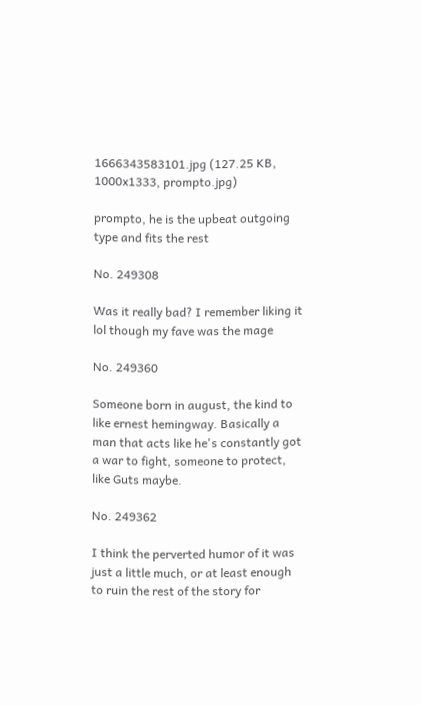1666343583101.jpg (127.25 KB, 1000x1333, prompto.jpg)

prompto, he is the upbeat outgoing type and fits the rest

No. 249308

Was it really bad? I remember liking it lol though my fave was the mage

No. 249360

Someone born in august, the kind to like ernest hemingway. Basically a man that acts like he's constantly got a war to fight, someone to protect, like Guts maybe.

No. 249362

I think the perverted humor of it was just a little much, or at least enough to ruin the rest of the story for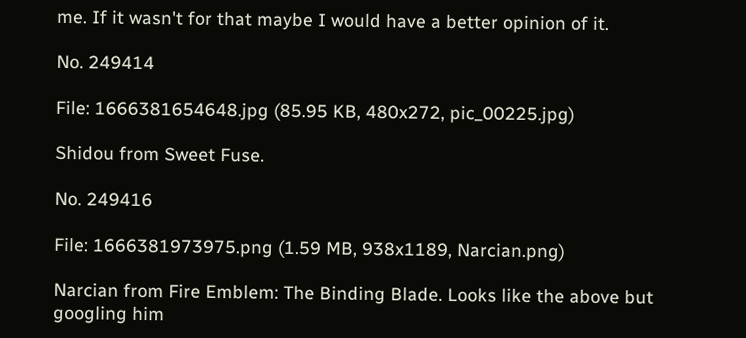me. If it wasn't for that maybe I would have a better opinion of it.

No. 249414

File: 1666381654648.jpg (85.95 KB, 480x272, pic_00225.jpg)

Shidou from Sweet Fuse.

No. 249416

File: 1666381973975.png (1.59 MB, 938x1189, Narcian.png)

Narcian from Fire Emblem: The Binding Blade. Looks like the above but googling him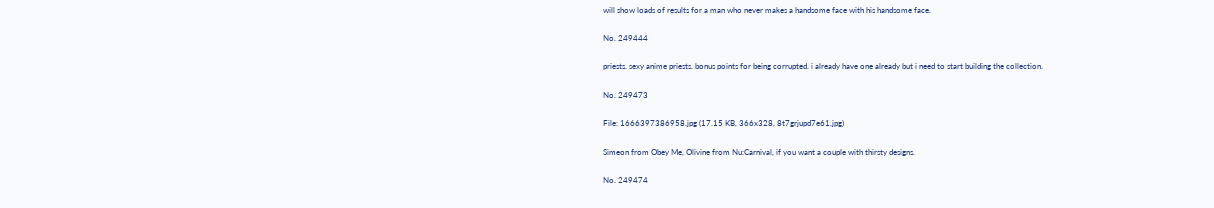will show loads of results for a man who never makes a handsome face with his handsome face.

No. 249444

priests. sexy anime priests. bonus points for being corrupted. i already have one already but i need to start building the collection.

No. 249473

File: 1666397386958.jpg (17.15 KB, 366x328, 8t7grjupd7e61.jpg)

Simeon from Obey Me, Olivine from Nu:Carnival, if you want a couple with thirsty designs.

No. 249474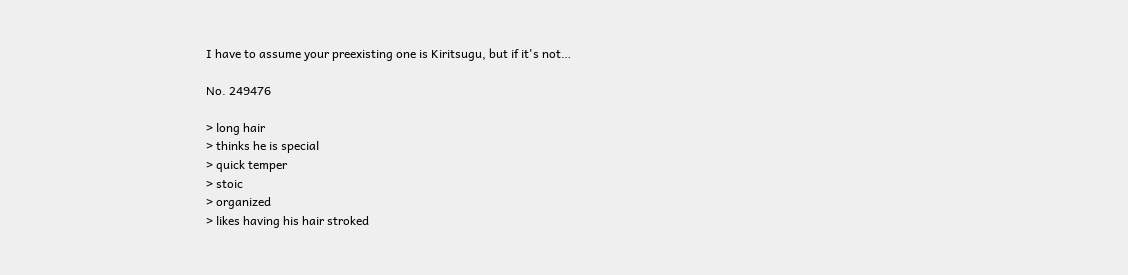I have to assume your preexisting one is Kiritsugu, but if it's not…

No. 249476

> long hair
> thinks he is special
> quick temper
> stoic
> organized
> likes having his hair stroked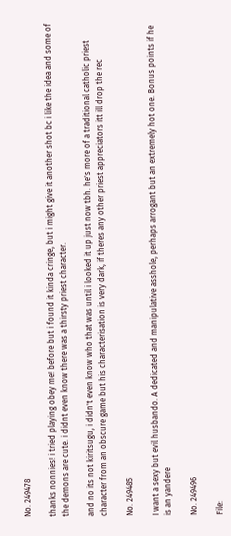No. 249478

thanks nonnies! i tried playing obey me! before but i found it kinda cringe, but i might give it another shot bc i like the idea and some of the demons are cute. i didnt even know there was a thirsty priest character.

and no its not kiritsugu, i didn't even know who that was until i looked it up just now tbh. he's more of a traditional catholic priest character from an obscure game but his characterisation is very dark, if theres any other priest appreciators itt ill drop the rec

No. 249485

I want a sexy but evil husbando. A dedicated and manipulative asshole, perhaps arrogant but an extremely hot one. Bonus points if he is an yandere

No. 249496

File: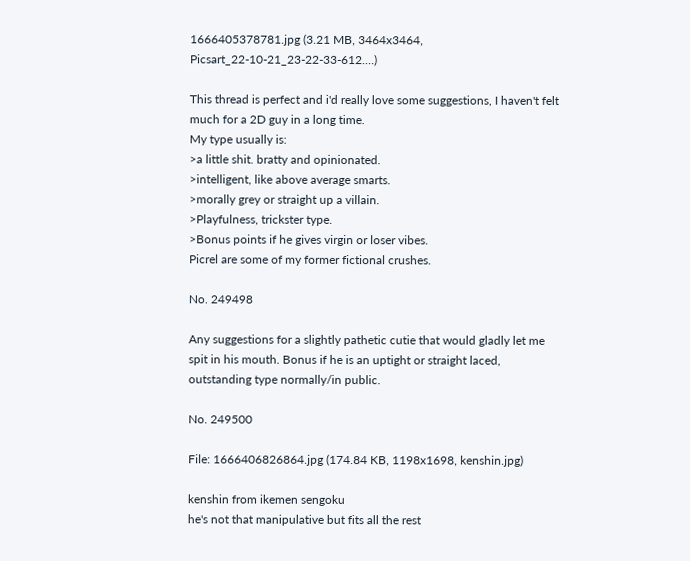1666405378781.jpg (3.21 MB, 3464x3464, Picsart_22-10-21_23-22-33-612.…)

This thread is perfect and i'd really love some suggestions, I haven't felt much for a 2D guy in a long time.
My type usually is:
>a little shit. bratty and opinionated.
>intelligent, like above average smarts.
>morally grey or straight up a villain.
>Playfulness, trickster type.
>Bonus points if he gives virgin or loser vibes.
Picrel are some of my former fictional crushes.

No. 249498

Any suggestions for a slightly pathetic cutie that would gladly let me spit in his mouth. Bonus if he is an uptight or straight laced, outstanding type normally/in public.

No. 249500

File: 1666406826864.jpg (174.84 KB, 1198x1698, kenshin.jpg)

kenshin from ikemen sengoku
he's not that manipulative but fits all the rest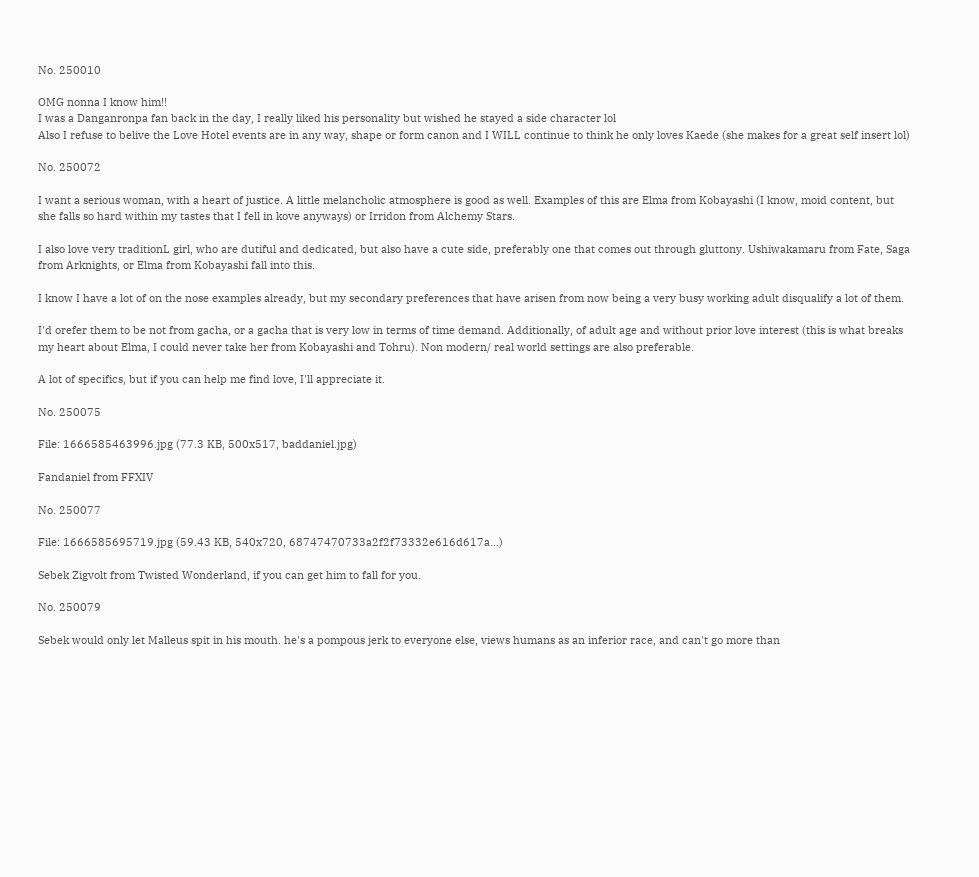No. 250010

OMG nonna I know him!!
I was a Danganronpa fan back in the day, I really liked his personality but wished he stayed a side character lol
Also I refuse to belive the Love Hotel events are in any way, shape or form canon and I WILL continue to think he only loves Kaede (she makes for a great self insert lol)

No. 250072

I want a serious woman, with a heart of justice. A little melancholic atmosphere is good as well. Examples of this are Elma from Kobayashi (I know, moid content, but she falls so hard within my tastes that I fell in kove anyways) or Irridon from Alchemy Stars.

I also love very traditionL girl, who are dutiful and dedicated, but also have a cute side, preferably one that comes out through gluttony. Ushiwakamaru from Fate, Saga from Arknights, or Elma from Kobayashi fall into this.

I know I have a lot of on the nose examples already, but my secondary preferences that have arisen from now being a very busy working adult disqualify a lot of them.

I'd orefer them to be not from gacha, or a gacha that is very low in terms of time demand. Additionally, of adult age and without prior love interest (this is what breaks my heart about Elma, I could never take her from Kobayashi and Tohru). Non modern/ real world settings are also preferable.

A lot of specifics, but if you can help me find love, I'll appreciate it.

No. 250075

File: 1666585463996.jpg (77.3 KB, 500x517, baddaniel.jpg)

Fandaniel from FFXIV

No. 250077

File: 1666585695719.jpg (59.43 KB, 540x720, 68747470733a2f2f73332e616d617a…)

Sebek Zigvolt from Twisted Wonderland, if you can get him to fall for you.

No. 250079

Sebek would only let Malleus spit in his mouth. he's a pompous jerk to everyone else, views humans as an inferior race, and can't go more than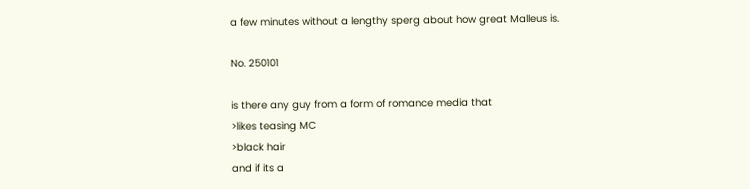a few minutes without a lengthy sperg about how great Malleus is.

No. 250101

is there any guy from a form of romance media that
>likes teasing MC
>black hair
and if its a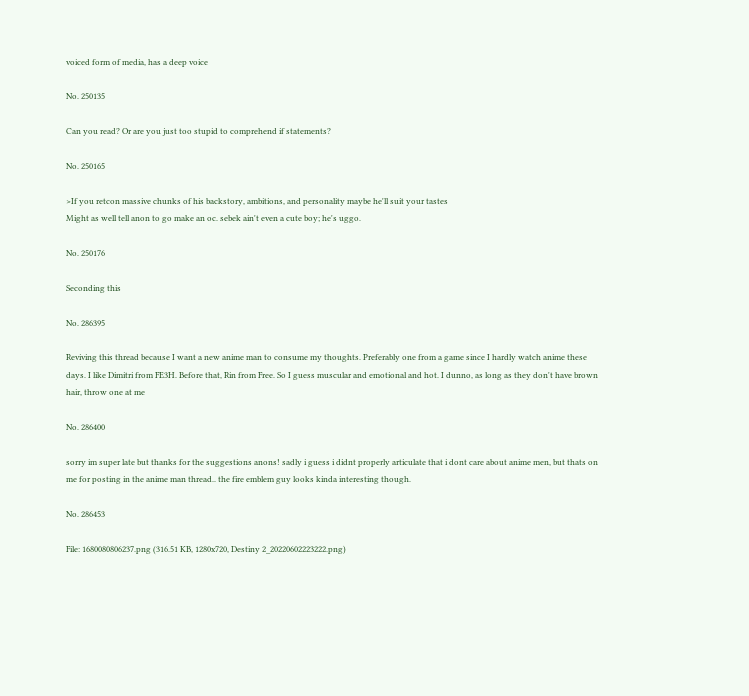voiced form of media, has a deep voice

No. 250135

Can you read? Or are you just too stupid to comprehend if statements?

No. 250165

>If you retcon massive chunks of his backstory, ambitions, and personality maybe he'll suit your tastes
Might as well tell anon to go make an oc. sebek ain't even a cute boy; he's uggo.

No. 250176

Seconding this

No. 286395

Reviving this thread because I want a new anime man to consume my thoughts. Preferably one from a game since I hardly watch anime these days. I like Dimitri from FE3H. Before that, Rin from Free. So I guess muscular and emotional and hot. I dunno, as long as they don't have brown hair, throw one at me

No. 286400

sorry im super late but thanks for the suggestions anons! sadly i guess i didnt properly articulate that i dont care about anime men, but thats on me for posting in the anime man thread.. the fire emblem guy looks kinda interesting though.

No. 286453

File: 1680080806237.png (316.51 KB, 1280x720, Destiny 2_20220602223222.png)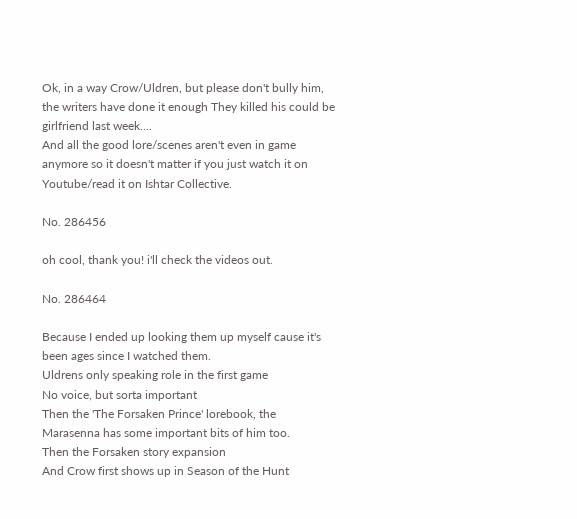Ok, in a way Crow/Uldren, but please don't bully him, the writers have done it enough They killed his could be girlfriend last week….
And all the good lore/scenes aren't even in game anymore so it doesn't matter if you just watch it on Youtube/read it on Ishtar Collective.

No. 286456

oh cool, thank you! i'll check the videos out.

No. 286464

Because I ended up looking them up myself cause it's been ages since I watched them.
Uldrens only speaking role in the first game
No voice, but sorta important
Then the 'The Forsaken Prince' lorebook, the Marasenna has some important bits of him too.
Then the Forsaken story expansion
And Crow first shows up in Season of the Hunt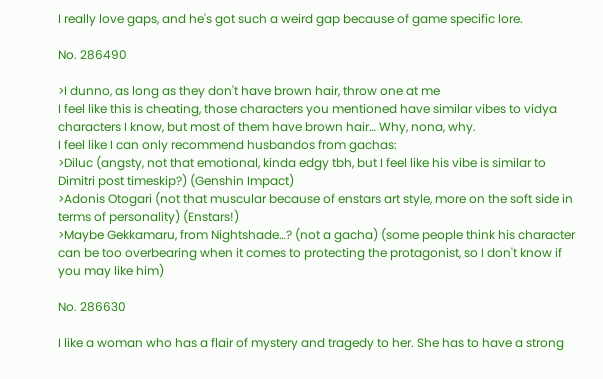I really love gaps, and he's got such a weird gap because of game specific lore.

No. 286490

>I dunno, as long as they don't have brown hair, throw one at me
I feel like this is cheating, those characters you mentioned have similar vibes to vidya characters I know, but most of them have brown hair… Why, nona, why.
I feel like I can only recommend husbandos from gachas:
>Diluc (angsty, not that emotional, kinda edgy tbh, but I feel like his vibe is similar to Dimitri post timeskip?) (Genshin Impact)
>Adonis Otogari (not that muscular because of enstars art style, more on the soft side in terms of personality) (Enstars!)
>Maybe Gekkamaru, from Nightshade…? (not a gacha) (some people think his character can be too overbearing when it comes to protecting the protagonist, so I don't know if you may like him)

No. 286630

I like a woman who has a flair of mystery and tragedy to her. She has to have a strong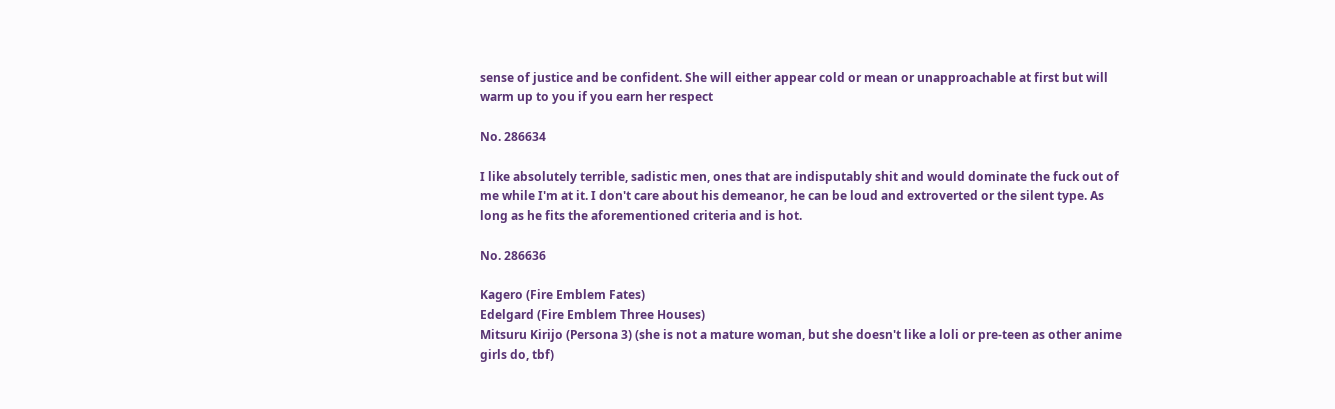sense of justice and be confident. She will either appear cold or mean or unapproachable at first but will warm up to you if you earn her respect

No. 286634

I like absolutely terrible, sadistic men, ones that are indisputably shit and would dominate the fuck out of me while I'm at it. I don't care about his demeanor, he can be loud and extroverted or the silent type. As long as he fits the aforementioned criteria and is hot.

No. 286636

Kagero (Fire Emblem Fates)
Edelgard (Fire Emblem Three Houses)
Mitsuru Kirijo (Persona 3) (she is not a mature woman, but she doesn't like a loli or pre-teen as other anime girls do, tbf)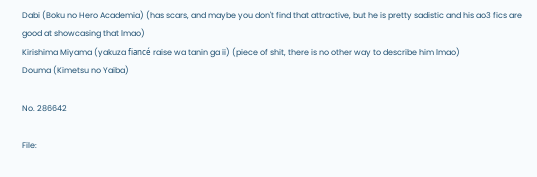Dabi (Boku no Hero Academia) (has scars, and maybe you don't find that attractive, but he is pretty sadistic and his ao3 fics are good at showcasing that lmao)
Kirishima Miyama (yakuza fiancé raise wa tanin ga ii) (piece of shit, there is no other way to describe him lmao)
Douma (Kimetsu no Yaiba)

No. 286642

File: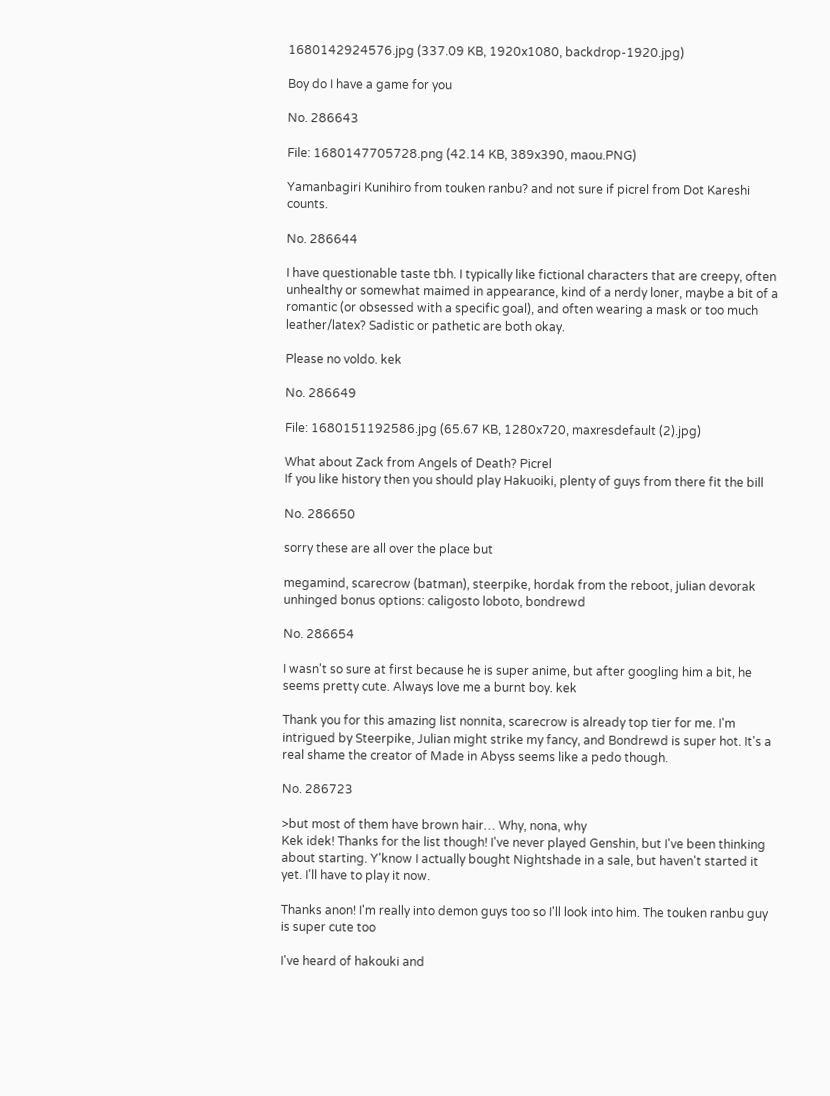1680142924576.jpg (337.09 KB, 1920x1080, backdrop-1920.jpg)

Boy do I have a game for you

No. 286643

File: 1680147705728.png (42.14 KB, 389x390, maou.PNG)

Yamanbagiri Kunihiro from touken ranbu? and not sure if picrel from Dot Kareshi counts.

No. 286644

I have questionable taste tbh. I typically like fictional characters that are creepy, often unhealthy or somewhat maimed in appearance, kind of a nerdy loner, maybe a bit of a romantic (or obsessed with a specific goal), and often wearing a mask or too much leather/latex? Sadistic or pathetic are both okay.

Please no voldo. kek

No. 286649

File: 1680151192586.jpg (65.67 KB, 1280x720, maxresdefault (2).jpg)

What about Zack from Angels of Death? Picrel
If you like history then you should play Hakuoiki, plenty of guys from there fit the bill

No. 286650

sorry these are all over the place but

megamind, scarecrow (batman), steerpike, hordak from the reboot, julian devorak
unhinged bonus options: caligosto loboto, bondrewd

No. 286654

I wasn't so sure at first because he is super anime, but after googling him a bit, he seems pretty cute. Always love me a burnt boy. kek

Thank you for this amazing list nonnita, scarecrow is already top tier for me. I'm intrigued by Steerpike, Julian might strike my fancy, and Bondrewd is super hot. It's a real shame the creator of Made in Abyss seems like a pedo though.

No. 286723

>but most of them have brown hair… Why, nona, why
Kek idek! Thanks for the list though! I've never played Genshin, but I've been thinking about starting. Y'know I actually bought Nightshade in a sale, but haven't started it yet. I'll have to play it now.

Thanks anon! I'm really into demon guys too so I'll look into him. The touken ranbu guy is super cute too

I've heard of hakouki and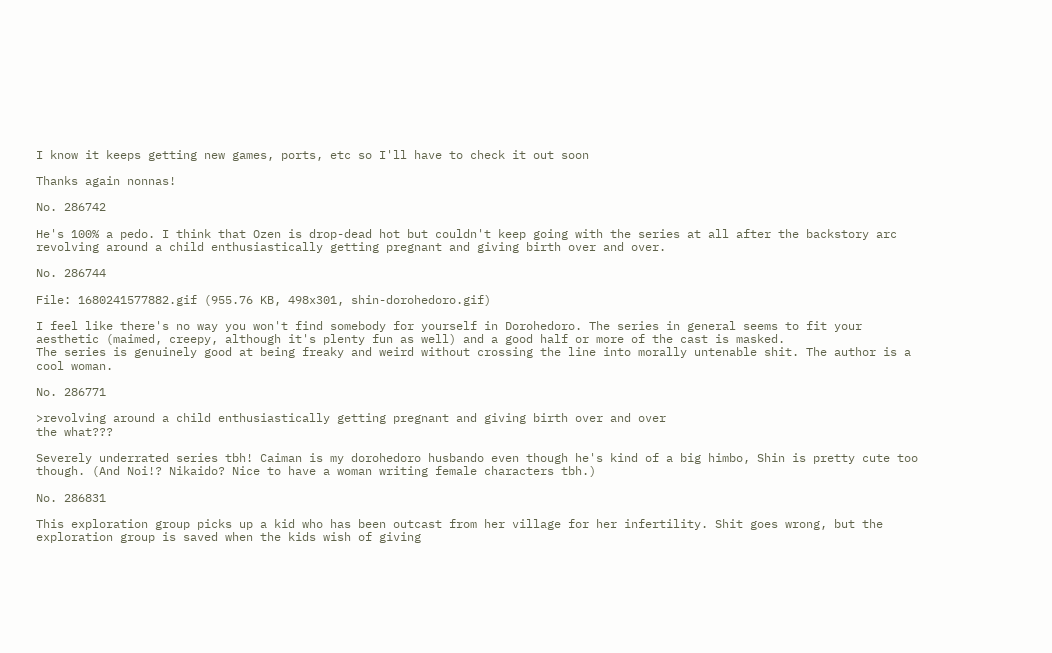I know it keeps getting new games, ports, etc so I'll have to check it out soon

Thanks again nonnas!

No. 286742

He's 100% a pedo. I think that Ozen is drop-dead hot but couldn't keep going with the series at all after the backstory arc revolving around a child enthusiastically getting pregnant and giving birth over and over.

No. 286744

File: 1680241577882.gif (955.76 KB, 498x301, shin-dorohedoro.gif)

I feel like there's no way you won't find somebody for yourself in Dorohedoro. The series in general seems to fit your aesthetic (maimed, creepy, although it's plenty fun as well) and a good half or more of the cast is masked.
The series is genuinely good at being freaky and weird without crossing the line into morally untenable shit. The author is a cool woman.

No. 286771

>revolving around a child enthusiastically getting pregnant and giving birth over and over
the what???

Severely underrated series tbh! Caiman is my dorohedoro husbando even though he's kind of a big himbo, Shin is pretty cute too though. (And Noi!? Nikaido? Nice to have a woman writing female characters tbh.)

No. 286831

This exploration group picks up a kid who has been outcast from her village for her infertility. Shit goes wrong, but the exploration group is saved when the kids wish of giving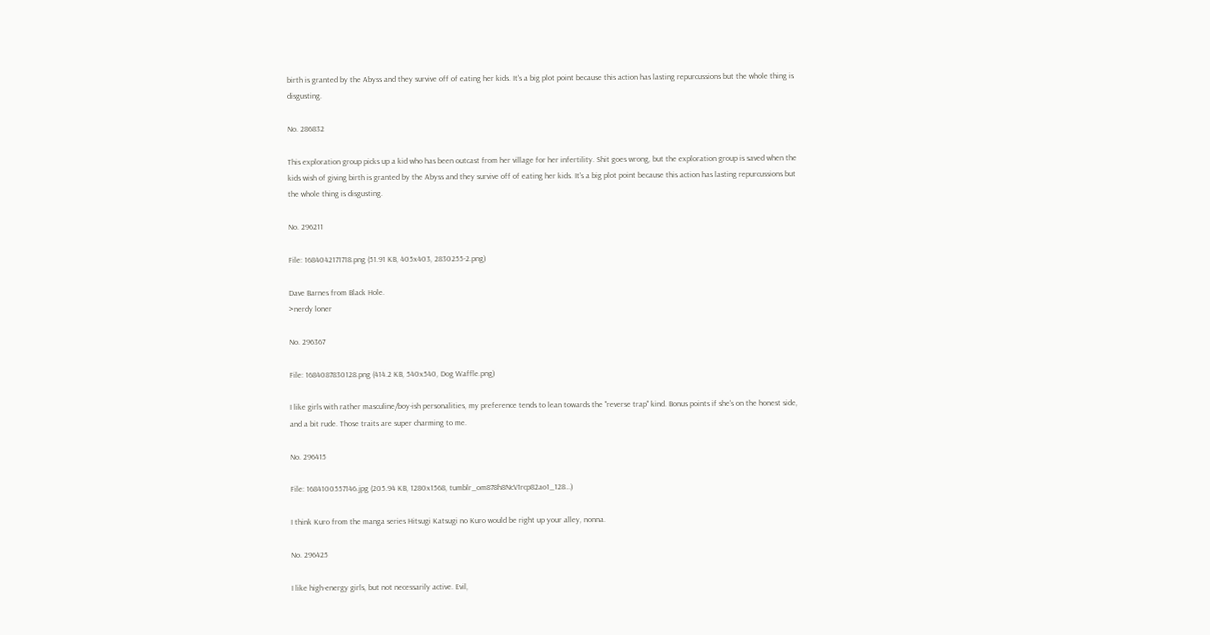birth is granted by the Abyss and they survive off of eating her kids. It's a big plot point because this action has lasting repurcussions but the whole thing is disgusting.

No. 286832

This exploration group picks up a kid who has been outcast from her village for her infertility. Shit goes wrong, but the exploration group is saved when the kids wish of giving birth is granted by the Abyss and they survive off of eating her kids. It's a big plot point because this action has lasting repurcussions but the whole thing is disgusting.

No. 296211

File: 1684042171718.png (51.91 KB, 405x403, 2830255-2.png)

Dave Barnes from Black Hole.
>nerdy loner

No. 296367

File: 1684087830128.png (414.2 KB, 540x540, Dog Waffle.png)

I like girls with rather masculine/boy-ish personalities, my preference tends to lean towards the "reverse trap" kind. Bonus points if she's on the honest side, and a bit rude. Those traits are super charming to me.

No. 296415

File: 1684100557146.jpg (205.94 KB, 1280x1568, tumblr_om878h8NcV1rcp82ao1_128…)

I think Kuro from the manga series Hitsugi Katsugi no Kuro would be right up your alley, nonna.

No. 296425

I like high-energy girls, but not necessarily active. Evil,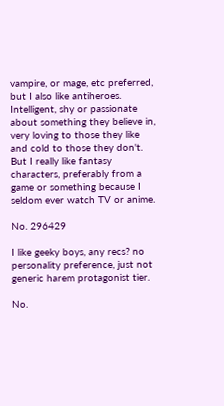vampire, or mage, etc preferred, but I also like antiheroes. Intelligent, shy or passionate about something they believe in, very loving to those they like and cold to those they don't. But I really like fantasy characters, preferably from a game or something because I seldom ever watch TV or anime.

No. 296429

I like geeky boys, any recs? no personality preference, just not generic harem protagonist tier.

No.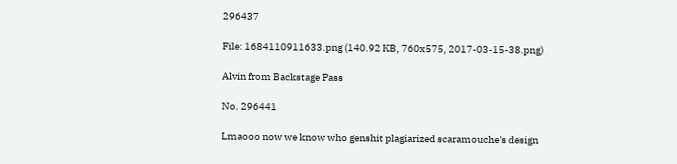296437

File: 1684110911633.png (140.92 KB, 760x575, 2017-03-15-38.png)

Alvin from Backstage Pass

No. 296441

Lmaooo now we know who genshit plagiarized scaramouche's design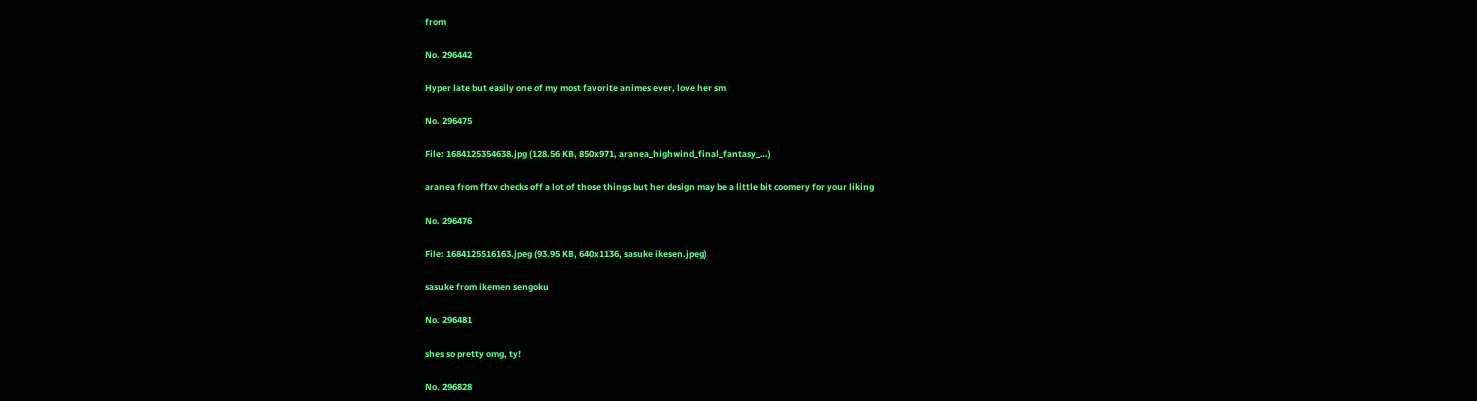from

No. 296442

Hyper late but easily one of my most favorite animes ever, love her sm

No. 296475

File: 1684125354638.jpg (128.56 KB, 850x971, aranea_highwind_final_fantasy_…)

aranea from ffxv checks off a lot of those things but her design may be a little bit coomery for your liking

No. 296476

File: 1684125516163.jpeg (93.95 KB, 640x1136, sasuke ikesen.jpeg)

sasuke from ikemen sengoku

No. 296481

shes so pretty omg, ty!

No. 296828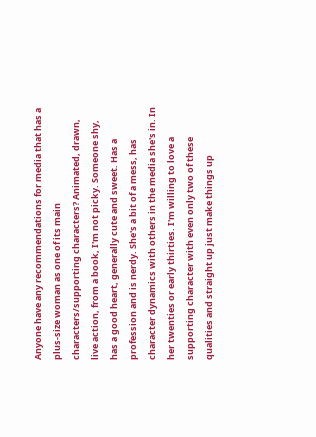Anyone have any recommendations for media that has a plus-size woman as one of its main characters/supporting characters? Animated, drawn, live action, from a book, I'm not picky. Someone shy, has a good heart, generally cute and sweet. Has a profession and is nerdy. She's a bit of a mess, has character dynamics with others in the media she's in. In her twenties or early thirties. I'm willing to love a supporting character with even only two of these qualities and straight up just make things up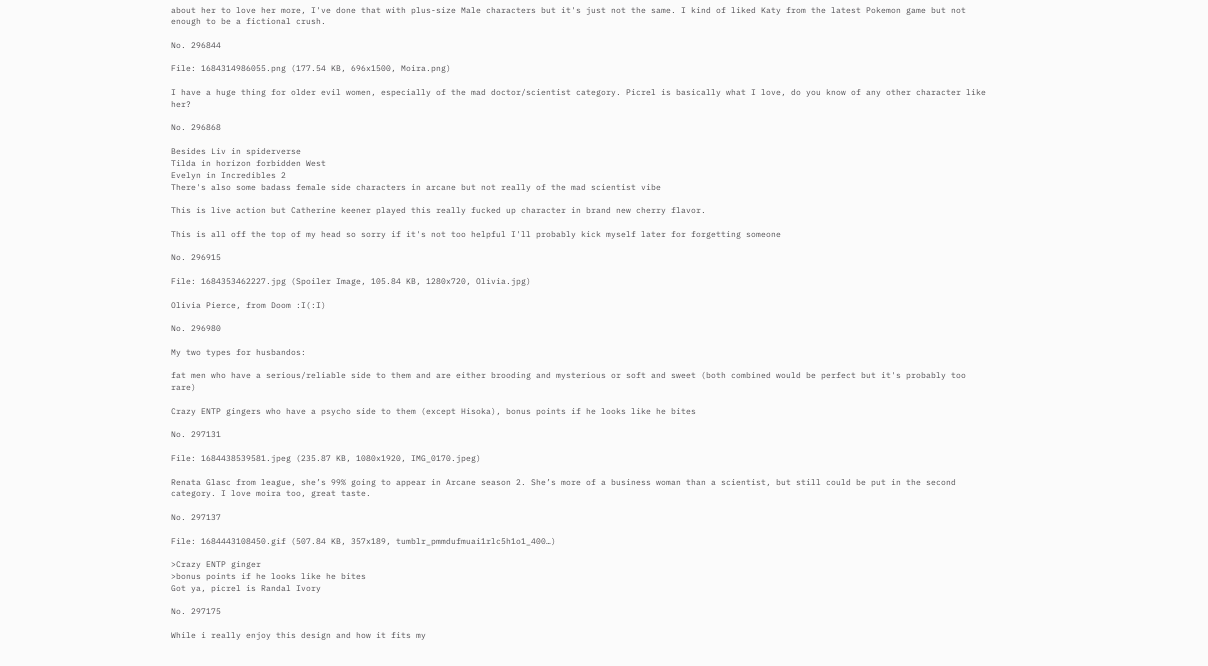about her to love her more, I've done that with plus-size Male characters but it's just not the same. I kind of liked Katy from the latest Pokemon game but not enough to be a fictional crush.

No. 296844

File: 1684314986055.png (177.54 KB, 696x1500, Moira.png)

I have a huge thing for older evil women, especially of the mad doctor/scientist category. Picrel is basically what I love, do you know of any other character like her?

No. 296868

Besides Liv in spiderverse
Tilda in horizon forbidden West
Evelyn in Incredibles 2
There's also some badass female side characters in arcane but not really of the mad scientist vibe

This is live action but Catherine keener played this really fucked up character in brand new cherry flavor.

This is all off the top of my head so sorry if it's not too helpful I'll probably kick myself later for forgetting someone

No. 296915

File: 1684353462227.jpg (Spoiler Image, 105.84 KB, 1280x720, Olivia.jpg)

Olivia Pierce, from Doom :I(:I)

No. 296980

My two types for husbandos:

fat men who have a serious/reliable side to them and are either brooding and mysterious or soft and sweet (both combined would be perfect but it's probably too rare)

Crazy ENTP gingers who have a psycho side to them (except Hisoka), bonus points if he looks like he bites

No. 297131

File: 1684438539581.jpeg (235.87 KB, 1080x1920, IMG_0170.jpeg)

Renata Glasc from league, she’s 99% going to appear in Arcane season 2. She’s more of a business woman than a scientist, but still could be put in the second category. I love moira too, great taste.

No. 297137

File: 1684443108450.gif (507.84 KB, 357x189, tumblr_pmmdufmuai1rlc5h1o1_400…)

>Crazy ENTP ginger
>bonus points if he looks like he bites
Got ya, picrel is Randal Ivory

No. 297175

While i really enjoy this design and how it fits my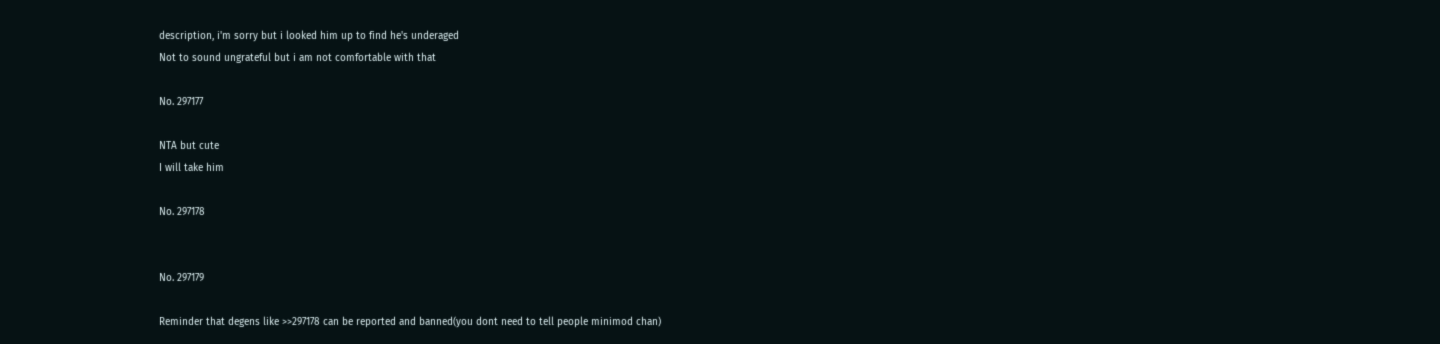description, i'm sorry but i looked him up to find he's underaged
Not to sound ungrateful but i am not comfortable with that

No. 297177

NTA but cute
I will take him

No. 297178


No. 297179

Reminder that degens like >>297178 can be reported and banned(you dont need to tell people minimod chan)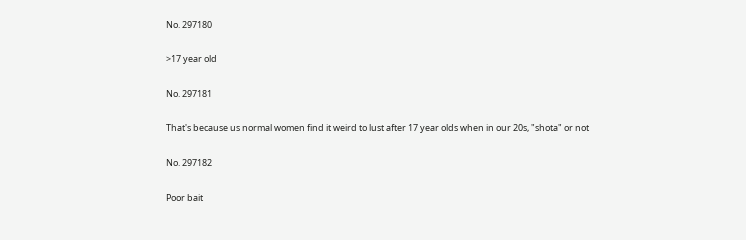No. 297180

>17 year old

No. 297181

That's because us normal women find it weird to lust after 17 year olds when in our 20s, "shota" or not

No. 297182

Poor bait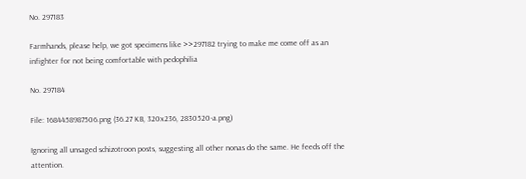No. 297183

Farmhands, please help, we got specimens like >>297182 trying to make me come off as an infighter for not being comfortable with pedophilia

No. 297184

File: 1684458987506.png (36.27 KB, 320x236, 2830520-a.png)

Ignoring all unsaged schizotroon posts, suggesting all other nonas do the same. He feeds off the attention.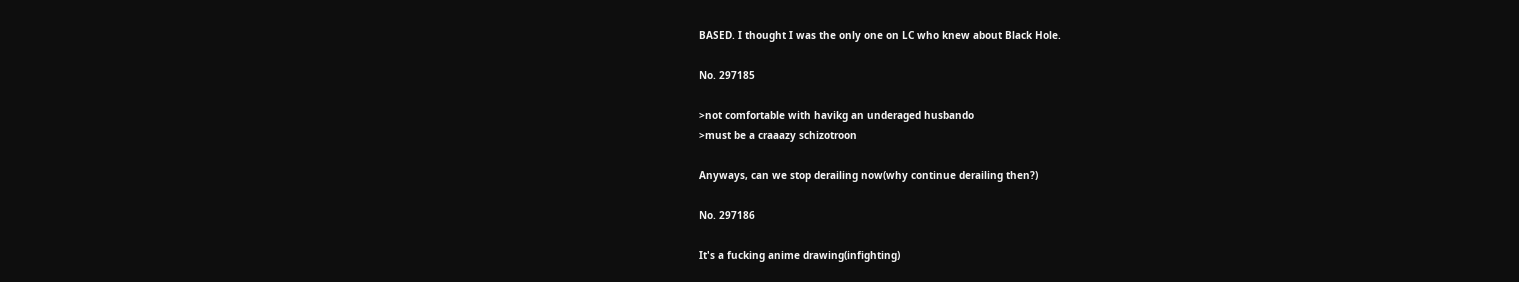BASED. I thought I was the only one on LC who knew about Black Hole.

No. 297185

>not comfortable with havikg an underaged husbando
>must be a craaazy schizotroon

Anyways, can we stop derailing now(why continue derailing then?)

No. 297186

It's a fucking anime drawing(infighting)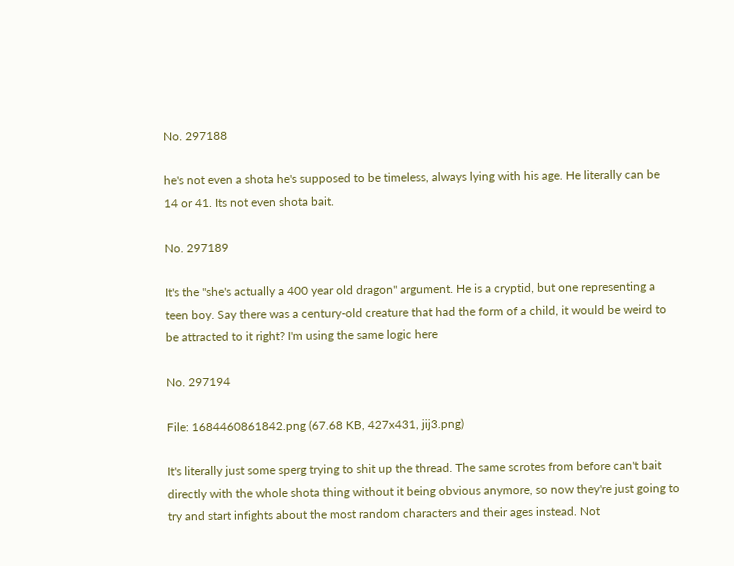No. 297188

he's not even a shota he's supposed to be timeless, always lying with his age. He literally can be 14 or 41. Its not even shota bait.

No. 297189

It's the "she's actually a 400 year old dragon" argument. He is a cryptid, but one representing a teen boy. Say there was a century-old creature that had the form of a child, it would be weird to be attracted to it right? I'm using the same logic here

No. 297194

File: 1684460861842.png (67.68 KB, 427x431, jij3.png)

It's literally just some sperg trying to shit up the thread. The same scrotes from before can't bait directly with the whole shota thing without it being obvious anymore, so now they're just going to try and start infights about the most random characters and their ages instead. Not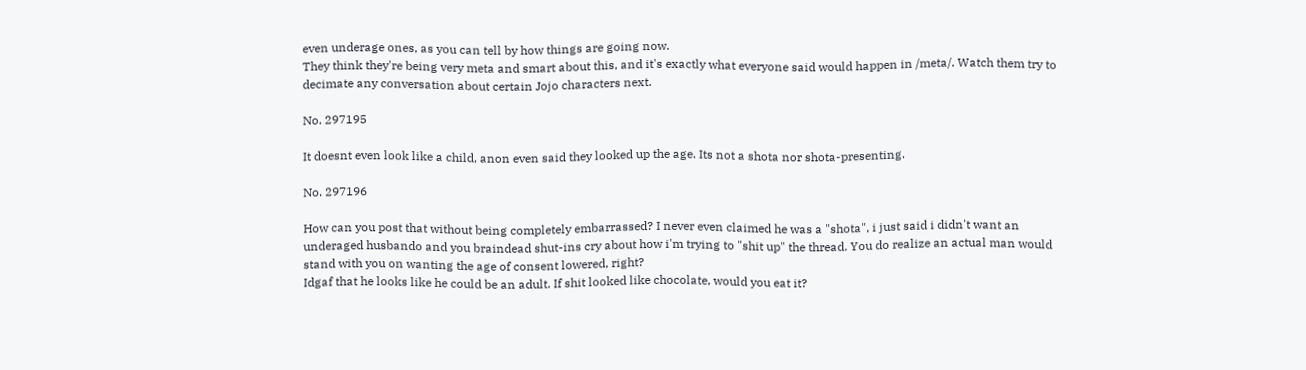even underage ones, as you can tell by how things are going now.
They think they're being very meta and smart about this, and it's exactly what everyone said would happen in /meta/. Watch them try to decimate any conversation about certain Jojo characters next.

No. 297195

It doesnt even look like a child, anon even said they looked up the age. Its not a shota nor shota-presenting.

No. 297196

How can you post that without being completely embarrassed? I never even claimed he was a "shota", i just said i didn't want an underaged husbando and you braindead shut-ins cry about how i'm trying to "shit up" the thread. You do realize an actual man would stand with you on wanting the age of consent lowered, right?
Idgaf that he looks like he could be an adult. If shit looked like chocolate, would you eat it?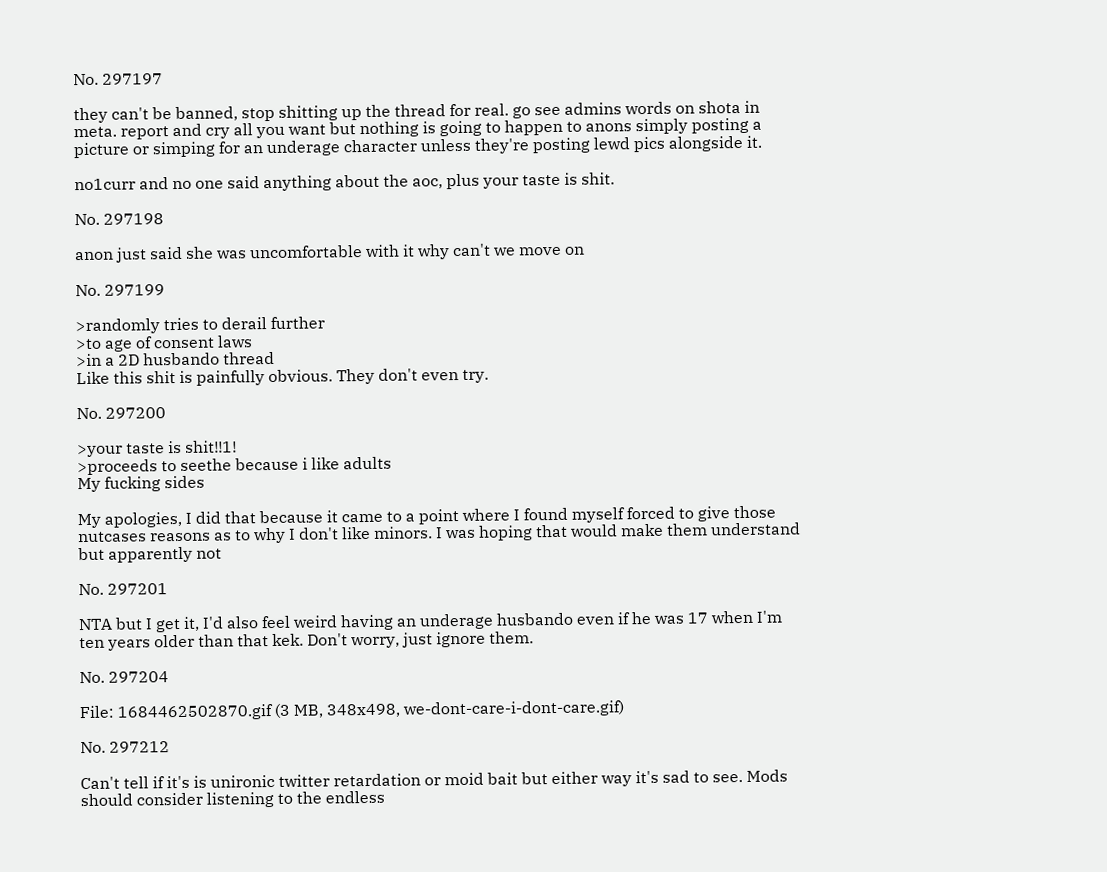No. 297197

they can't be banned, stop shitting up the thread for real. go see admins words on shota in meta. report and cry all you want but nothing is going to happen to anons simply posting a picture or simping for an underage character unless they're posting lewd pics alongside it.

no1curr and no one said anything about the aoc, plus your taste is shit.

No. 297198

anon just said she was uncomfortable with it why can't we move on

No. 297199

>randomly tries to derail further
>to age of consent laws
>in a 2D husbando thread
Like this shit is painfully obvious. They don't even try.

No. 297200

>your taste is shit!!1!
>proceeds to seethe because i like adults
My fucking sides

My apologies, I did that because it came to a point where I found myself forced to give those nutcases reasons as to why I don't like minors. I was hoping that would make them understand but apparently not

No. 297201

NTA but I get it, I'd also feel weird having an underage husbando even if he was 17 when I'm ten years older than that kek. Don't worry, just ignore them.

No. 297204

File: 1684462502870.gif (3 MB, 348x498, we-dont-care-i-dont-care.gif)

No. 297212

Can't tell if it's is unironic twitter retardation or moid bait but either way it's sad to see. Mods should consider listening to the endless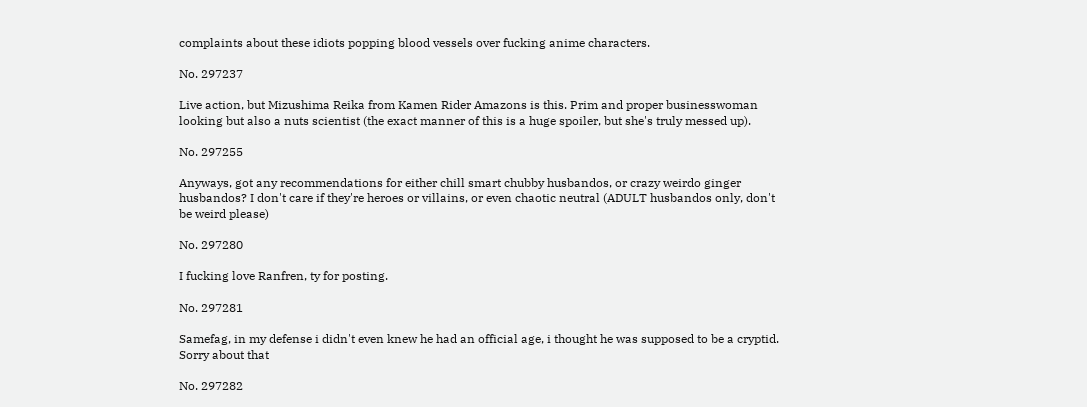complaints about these idiots popping blood vessels over fucking anime characters.

No. 297237

Live action, but Mizushima Reika from Kamen Rider Amazons is this. Prim and proper businesswoman looking but also a nuts scientist (the exact manner of this is a huge spoiler, but she's truly messed up).

No. 297255

Anyways, got any recommendations for either chill smart chubby husbandos, or crazy weirdo ginger husbandos? I don't care if they're heroes or villains, or even chaotic neutral (ADULT husbandos only, don't be weird please)

No. 297280

I fucking love Ranfren, ty for posting.

No. 297281

Samefag, in my defense i didn't even knew he had an official age, i thought he was supposed to be a cryptid. Sorry about that

No. 297282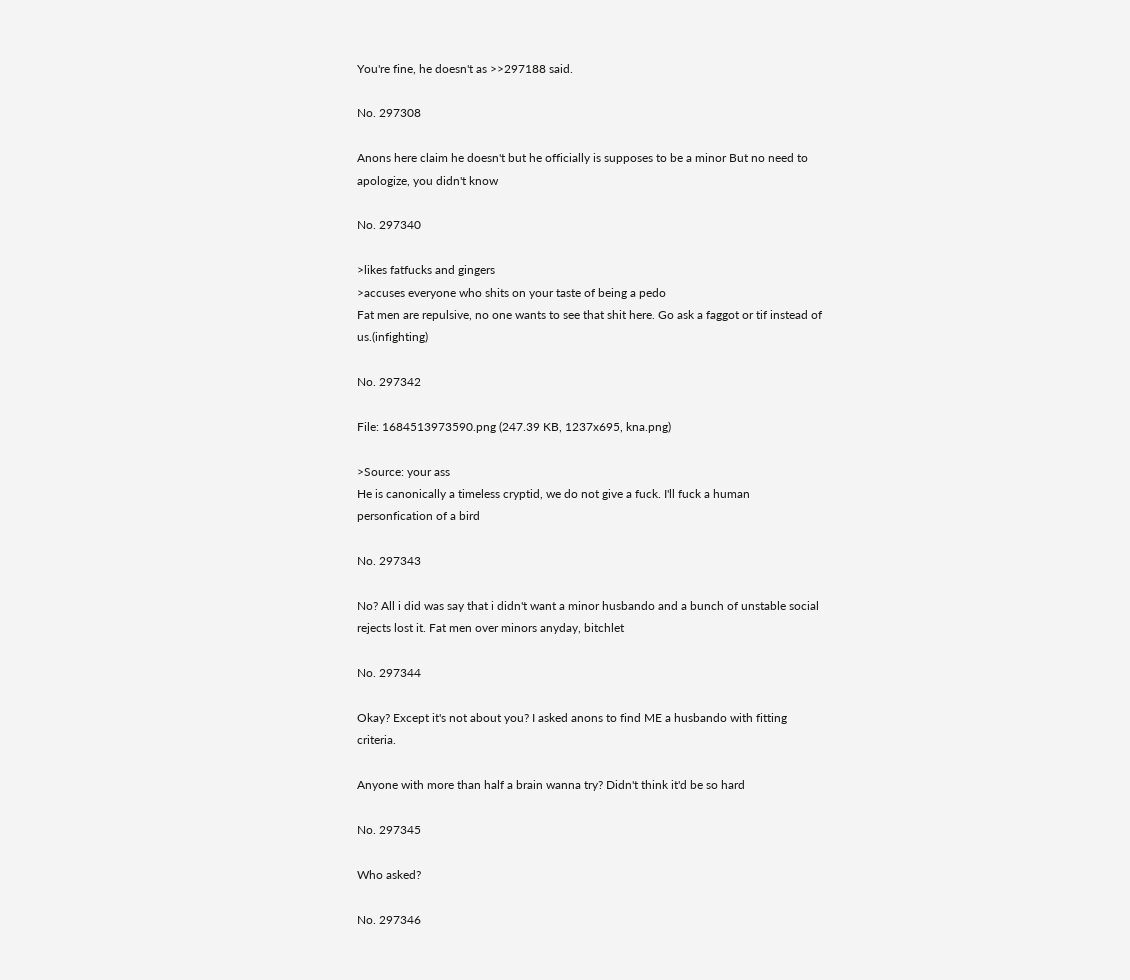You're fine, he doesn't as >>297188 said.

No. 297308

Anons here claim he doesn't but he officially is supposes to be a minor But no need to apologize, you didn't know

No. 297340

>likes fatfucks and gingers
>accuses everyone who shits on your taste of being a pedo
Fat men are repulsive, no one wants to see that shit here. Go ask a faggot or tif instead of us.(infighting)

No. 297342

File: 1684513973590.png (247.39 KB, 1237x695, kna.png)

>Source: your ass
He is canonically a timeless cryptid, we do not give a fuck. I'll fuck a human personfication of a bird

No. 297343

No? All i did was say that i didn't want a minor husbando and a bunch of unstable social rejects lost it. Fat men over minors anyday, bitchlet

No. 297344

Okay? Except it's not about you? I asked anons to find ME a husbando with fitting criteria.

Anyone with more than half a brain wanna try? Didn't think it'd be so hard

No. 297345

Who asked?

No. 297346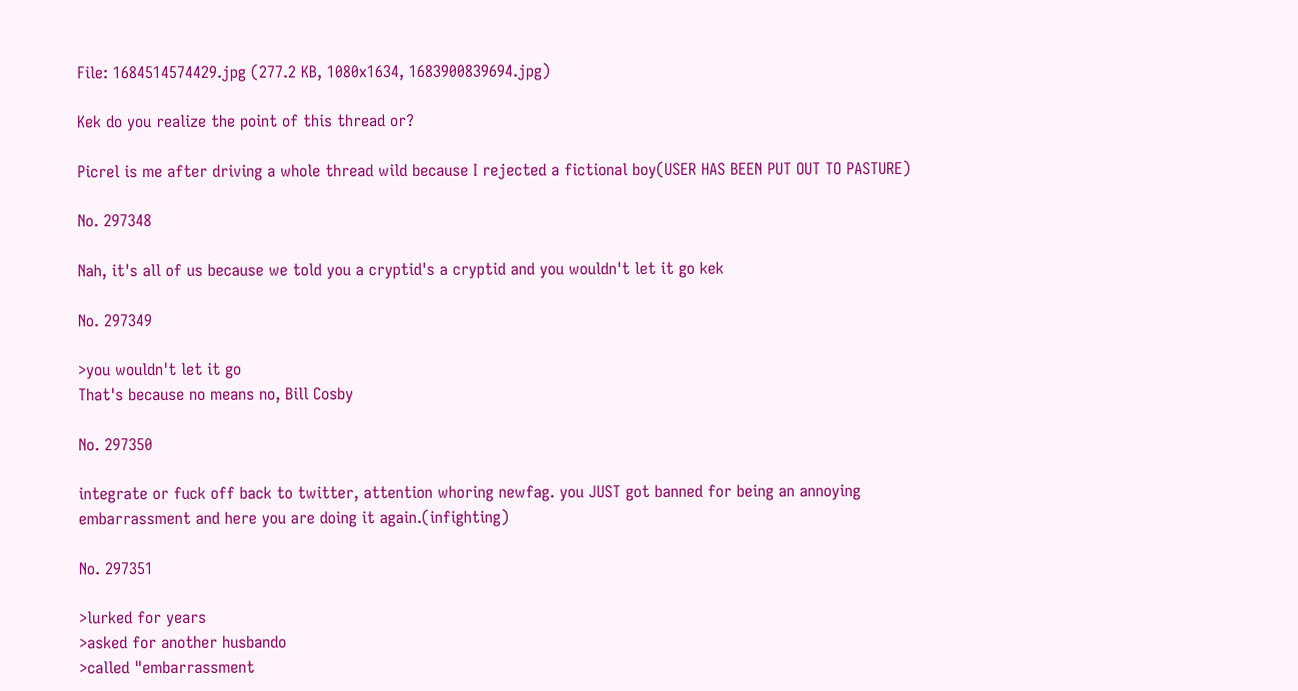File: 1684514574429.jpg (277.2 KB, 1080x1634, 1683900839694.jpg)

Kek do you realize the point of this thread or?

Picrel is me after driving a whole thread wild because I rejected a fictional boy(USER HAS BEEN PUT OUT TO PASTURE)

No. 297348

Nah, it's all of us because we told you a cryptid's a cryptid and you wouldn't let it go kek

No. 297349

>you wouldn't let it go
That's because no means no, Bill Cosby

No. 297350

integrate or fuck off back to twitter, attention whoring newfag. you JUST got banned for being an annoying embarrassment and here you are doing it again.(infighting)

No. 297351

>lurked for years
>asked for another husbando
>called "embarrassment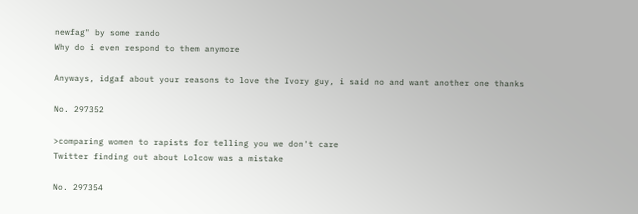newfag" by some rando
Why do i even respond to them anymore

Anyways, idgaf about your reasons to love the Ivory guy, i said no and want another one thanks

No. 297352

>comparing women to rapists for telling you we don't care
Twitter finding out about Lolcow was a mistake

No. 297354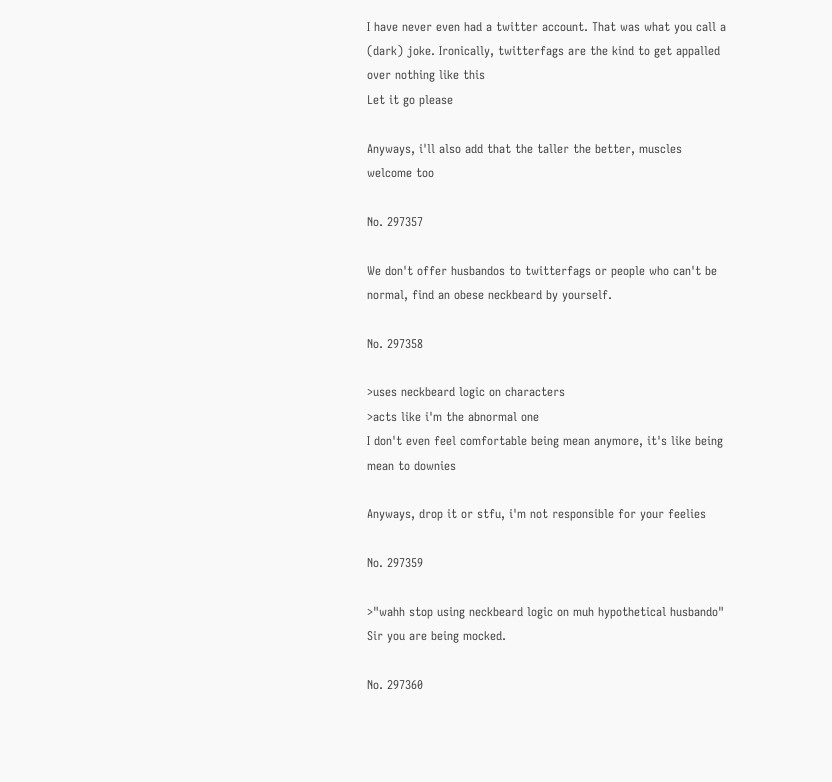I have never even had a twitter account. That was what you call a (dark) joke. Ironically, twitterfags are the kind to get appalled over nothing like this
Let it go please

Anyways, i'll also add that the taller the better, muscles welcome too

No. 297357

We don't offer husbandos to twitterfags or people who can't be normal, find an obese neckbeard by yourself.

No. 297358

>uses neckbeard logic on characters
>acts like i'm the abnormal one
I don't even feel comfortable being mean anymore, it's like being mean to downies

Anyways, drop it or stfu, i'm not responsible for your feelies

No. 297359

>"wahh stop using neckbeard logic on muh hypothetical husbando"
Sir you are being mocked.

No. 297360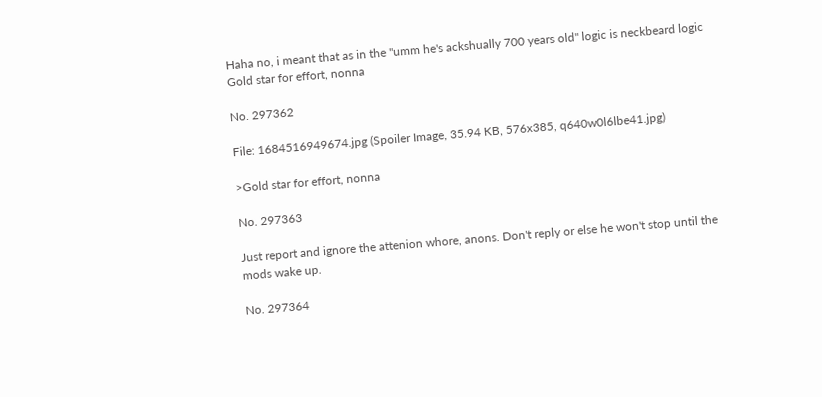Haha no, i meant that as in the "umm he's ackshually 700 years old" logic is neckbeard logic
Gold star for effort, nonna

No. 297362

File: 1684516949674.jpg (Spoiler Image, 35.94 KB, 576x385, q640w0l6lbe41.jpg)

>Gold star for effort, nonna

No. 297363

Just report and ignore the attenion whore, anons. Don't reply or else he won't stop until the mods wake up.

No. 297364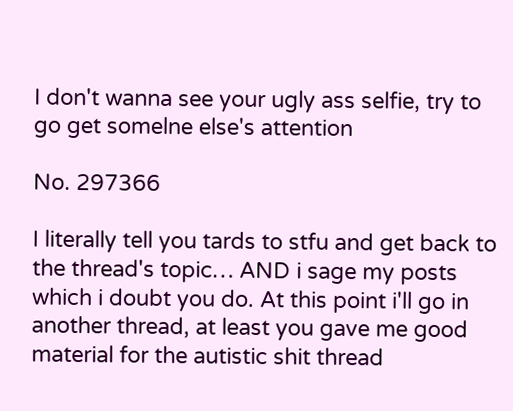I don't wanna see your ugly ass selfie, try to go get somelne else's attention

No. 297366

I literally tell you tards to stfu and get back to the thread's topic… AND i sage my posts which i doubt you do. At this point i'll go in another thread, at least you gave me good material for the autistic shit thread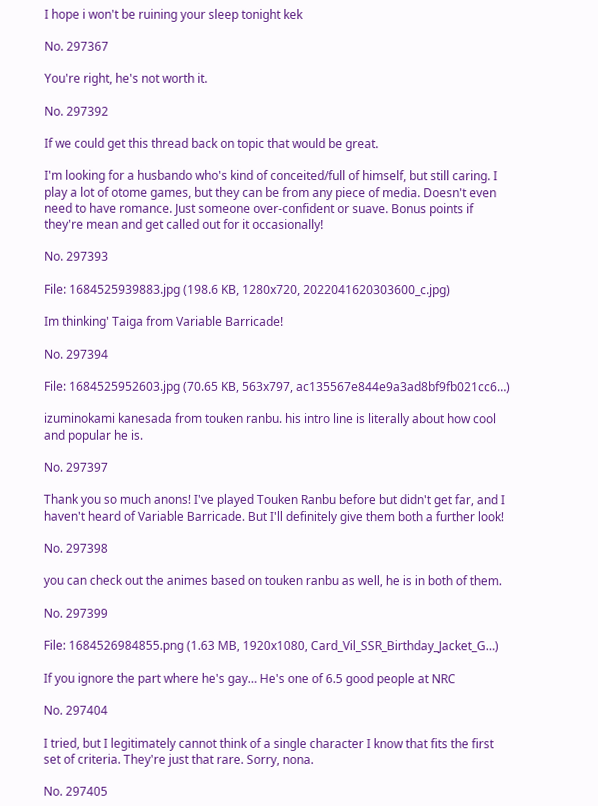I hope i won't be ruining your sleep tonight kek

No. 297367

You're right, he's not worth it.

No. 297392

If we could get this thread back on topic that would be great.

I'm looking for a husbando who's kind of conceited/full of himself, but still caring. I play a lot of otome games, but they can be from any piece of media. Doesn't even need to have romance. Just someone over-confident or suave. Bonus points if they're mean and get called out for it occasionally!

No. 297393

File: 1684525939883.jpg (198.6 KB, 1280x720, 2022041620303600_c.jpg)

Im thinking' Taiga from Variable Barricade!

No. 297394

File: 1684525952603.jpg (70.65 KB, 563x797, ac135567e844e9a3ad8bf9fb021cc6…)

izuminokami kanesada from touken ranbu. his intro line is literally about how cool and popular he is.

No. 297397

Thank you so much anons! I've played Touken Ranbu before but didn't get far, and I haven't heard of Variable Barricade. But I'll definitely give them both a further look!

No. 297398

you can check out the animes based on touken ranbu as well, he is in both of them.

No. 297399

File: 1684526984855.png (1.63 MB, 1920x1080, Card_Vil_SSR_Birthday_Jacket_G…)

If you ignore the part where he's gay… He's one of 6.5 good people at NRC

No. 297404

I tried, but I legitimately cannot think of a single character I know that fits the first set of criteria. They're just that rare. Sorry, nona.

No. 297405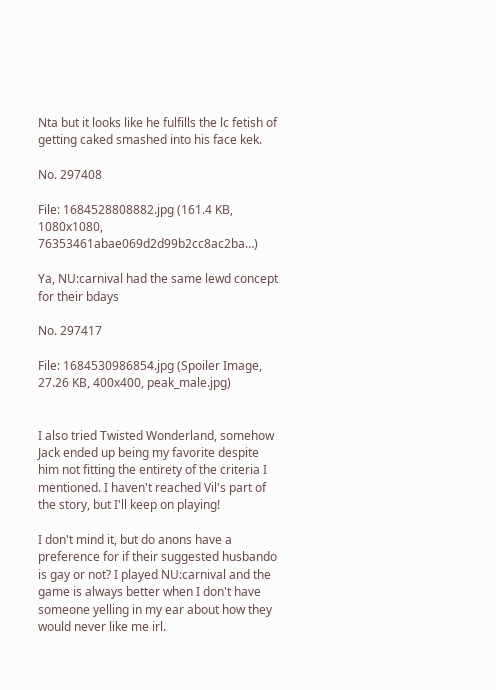Nta but it looks like he fulfills the lc fetish of getting caked smashed into his face kek.

No. 297408

File: 1684528808882.jpg (161.4 KB, 1080x1080, 76353461abae069d2d99b2cc8ac2ba…)

Ya, NU:carnival had the same lewd concept for their bdays

No. 297417

File: 1684530986854.jpg (Spoiler Image, 27.26 KB, 400x400, peak_male.jpg)


I also tried Twisted Wonderland, somehow Jack ended up being my favorite despite him not fitting the entirety of the criteria I mentioned. I haven't reached Vil's part of the story, but I'll keep on playing!

I don't mind it, but do anons have a preference for if their suggested husbando is gay or not? I played NU:carnival and the game is always better when I don't have someone yelling in my ear about how they would never like me irl.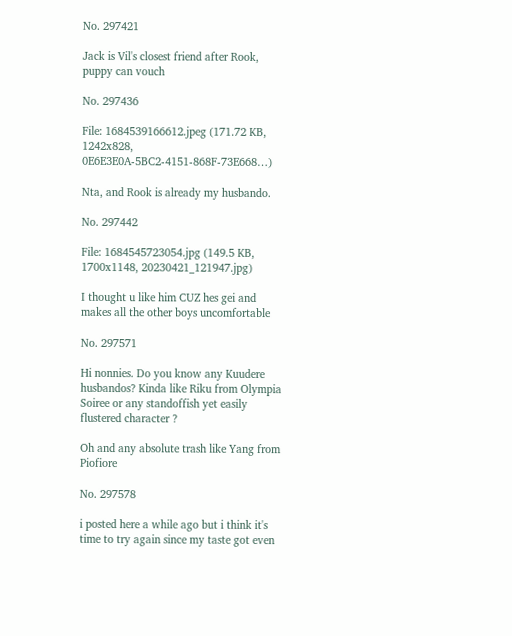No. 297421

Jack is Vil's closest friend after Rook, puppy can vouch

No. 297436

File: 1684539166612.jpeg (171.72 KB, 1242x828, 0E6E3E0A-5BC2-4151-868F-73E668…)

Nta, and Rook is already my husbando.

No. 297442

File: 1684545723054.jpg (149.5 KB, 1700x1148, 20230421_121947.jpg)

I thought u like him CUZ hes gei and makes all the other boys uncomfortable

No. 297571

Hi nonnies. Do you know any Kuudere husbandos? Kinda like Riku from Olympia Soiree or any standoffish yet easily flustered character ?

Oh and any absolute trash like Yang from Piofiore

No. 297578

i posted here a while ago but i think it's time to try again since my taste got even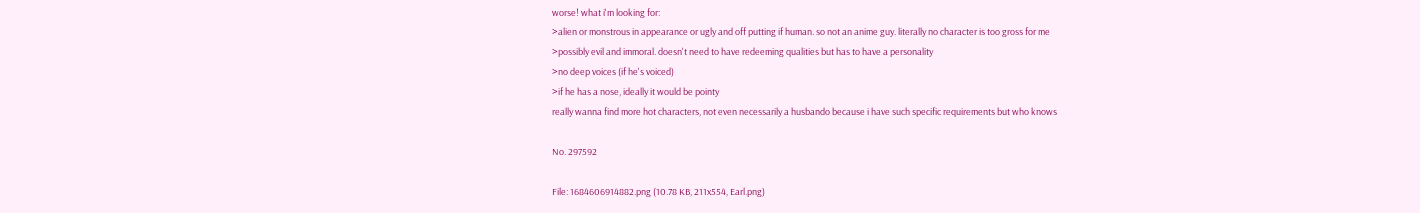worse! what i'm looking for:
>alien or monstrous in appearance or ugly and off putting if human. so not an anime guy. literally no character is too gross for me
>possibly evil and immoral. doesn't need to have redeeming qualities but has to have a personality
>no deep voices (if he's voiced)
>if he has a nose, ideally it would be pointy
really wanna find more hot characters, not even necessarily a husbando because i have such specific requirements but who knows

No. 297592

File: 1684606914882.png (10.78 KB, 211x554, Earl.png)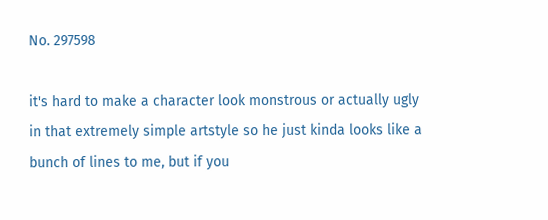No. 297598

it's hard to make a character look monstrous or actually ugly in that extremely simple artstyle so he just kinda looks like a bunch of lines to me, but if you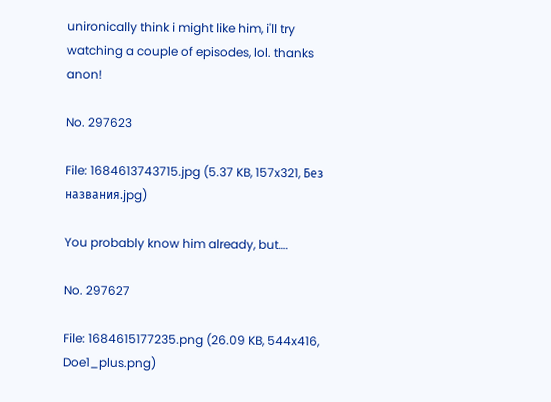unironically think i might like him, i'll try watching a couple of episodes, lol. thanks anon!

No. 297623

File: 1684613743715.jpg (5.37 KB, 157x321, Без названия.jpg)

You probably know him already, but….

No. 297627

File: 1684615177235.png (26.09 KB, 544x416, Doe1_plus.png)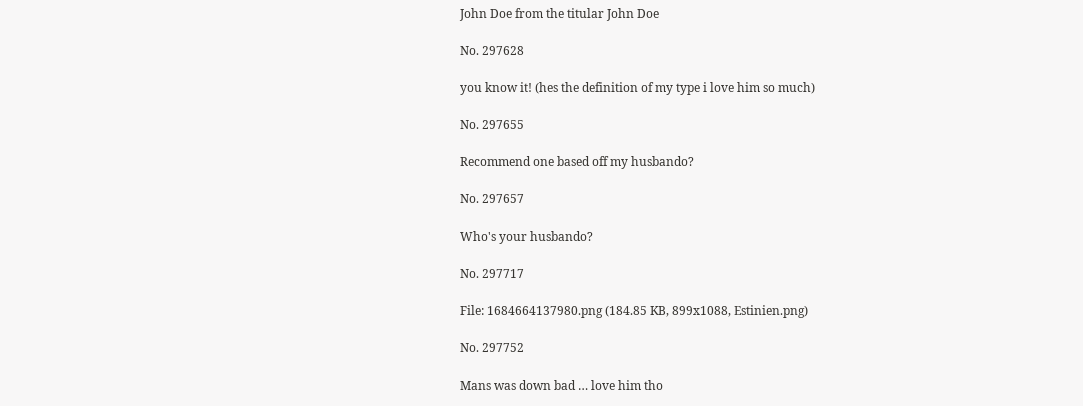John Doe from the titular John Doe

No. 297628

you know it! (hes the definition of my type i love him so much)

No. 297655

Recommend one based off my husbando?

No. 297657

Who's your husbando?

No. 297717

File: 1684664137980.png (184.85 KB, 899x1088, Estinien.png)

No. 297752

Mans was down bad … love him tho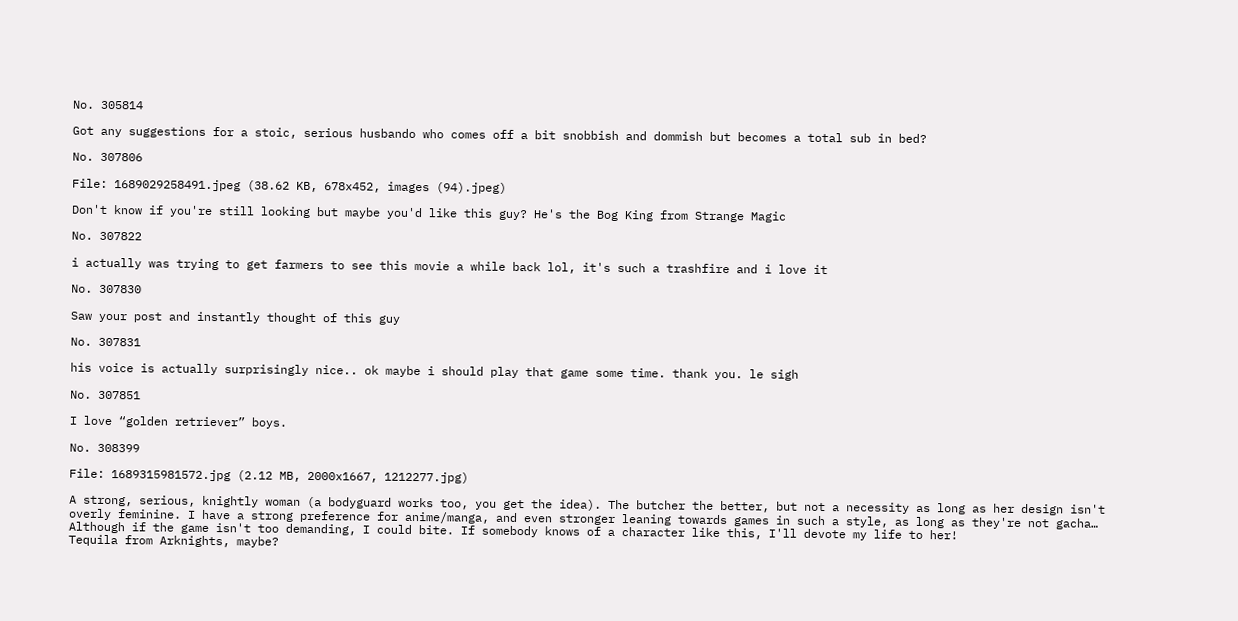No. 305814

Got any suggestions for a stoic, serious husbando who comes off a bit snobbish and dommish but becomes a total sub in bed?

No. 307806

File: 1689029258491.jpeg (38.62 KB, 678x452, images (94).jpeg)

Don't know if you're still looking but maybe you'd like this guy? He's the Bog King from Strange Magic

No. 307822

i actually was trying to get farmers to see this movie a while back lol, it's such a trashfire and i love it

No. 307830

Saw your post and instantly thought of this guy

No. 307831

his voice is actually surprisingly nice.. ok maybe i should play that game some time. thank you. le sigh

No. 307851

I love “golden retriever” boys.

No. 308399

File: 1689315981572.jpg (2.12 MB, 2000x1667, 1212277.jpg)

A strong, serious, knightly woman (a bodyguard works too, you get the idea). The butcher the better, but not a necessity as long as her design isn't overly feminine. I have a strong preference for anime/manga, and even stronger leaning towards games in such a style, as long as they're not gacha… Although if the game isn't too demanding, I could bite. If somebody knows of a character like this, I'll devote my life to her!
Tequila from Arknights, maybe?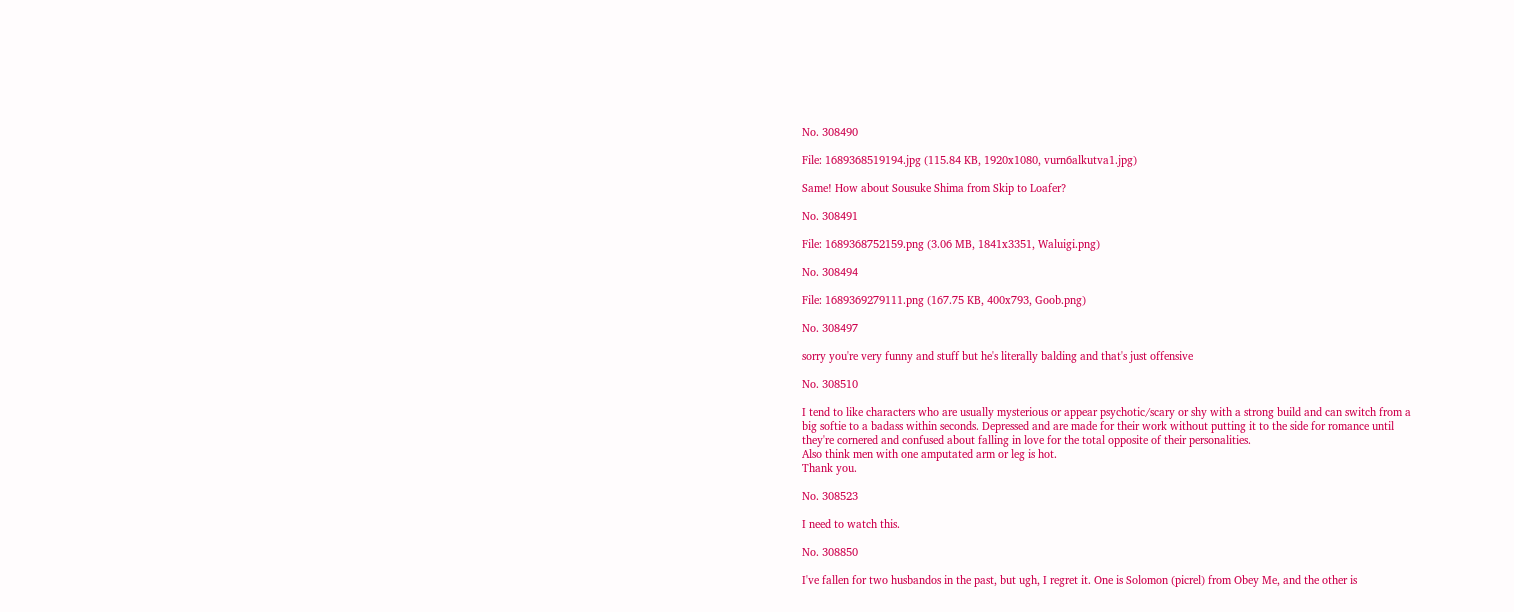No. 308490

File: 1689368519194.jpg (115.84 KB, 1920x1080, vurn6alkutva1.jpg)

Same! How about Sousuke Shima from Skip to Loafer?

No. 308491

File: 1689368752159.png (3.06 MB, 1841x3351, Waluigi.png)

No. 308494

File: 1689369279111.png (167.75 KB, 400x793, Goob.png)

No. 308497

sorry you're very funny and stuff but he's literally balding and that's just offensive

No. 308510

I tend to like characters who are usually mysterious or appear psychotic/scary or shy with a strong build and can switch from a big softie to a badass within seconds. Depressed and are made for their work without putting it to the side for romance until they're cornered and confused about falling in love for the total opposite of their personalities.
Also think men with one amputated arm or leg is hot.
Thank you.

No. 308523

I need to watch this.

No. 308850

I've fallen for two husbandos in the past, but ugh, I regret it. One is Solomon (picrel) from Obey Me, and the other is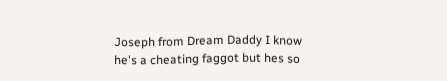Joseph from Dream Daddy I know he's a cheating faggot but hes so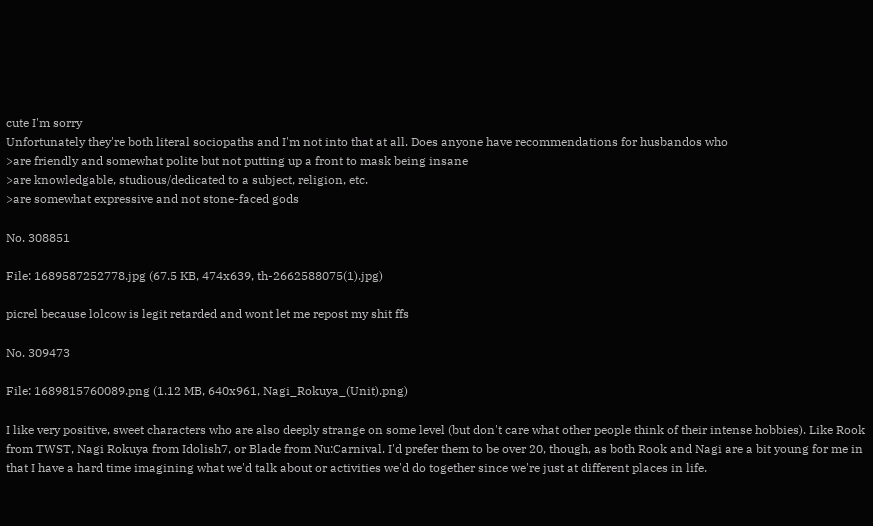cute I'm sorry
Unfortunately they're both literal sociopaths and I'm not into that at all. Does anyone have recommendations for husbandos who
>are friendly and somewhat polite but not putting up a front to mask being insane
>are knowledgable, studious/dedicated to a subject, religion, etc.
>are somewhat expressive and not stone-faced gods

No. 308851

File: 1689587252778.jpg (67.5 KB, 474x639, th-2662588075(1).jpg)

picrel because lolcow is legit retarded and wont let me repost my shit ffs

No. 309473

File: 1689815760089.png (1.12 MB, 640x961, Nagi_Rokuya_(Unit).png)

I like very positive, sweet characters who are also deeply strange on some level (but don't care what other people think of their intense hobbies). Like Rook from TWST, Nagi Rokuya from Idolish7, or Blade from Nu:Carnival. I'd prefer them to be over 20, though, as both Rook and Nagi are a bit young for me in that I have a hard time imagining what we'd talk about or activities we'd do together since we're just at different places in life.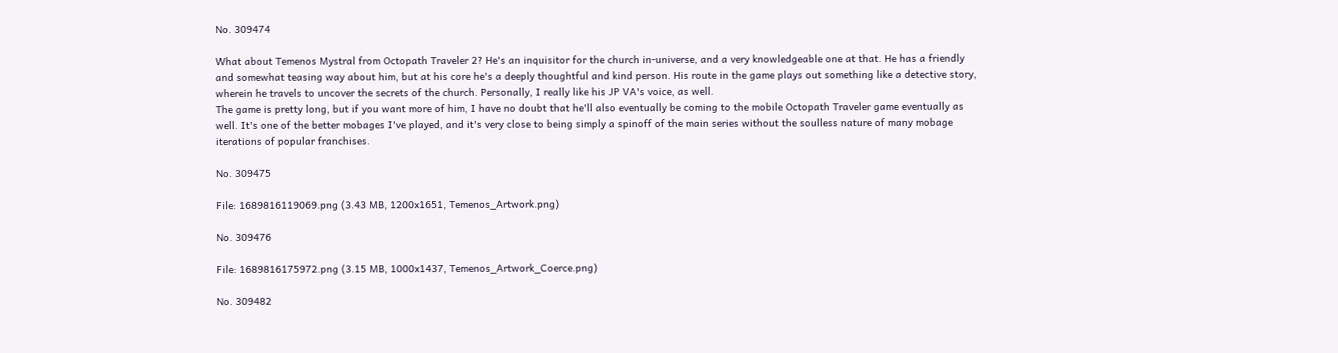No. 309474

What about Temenos Mystral from Octopath Traveler 2? He's an inquisitor for the church in-universe, and a very knowledgeable one at that. He has a friendly and somewhat teasing way about him, but at his core he's a deeply thoughtful and kind person. His route in the game plays out something like a detective story, wherein he travels to uncover the secrets of the church. Personally, I really like his JP VA's voice, as well.
The game is pretty long, but if you want more of him, I have no doubt that he'll also eventually be coming to the mobile Octopath Traveler game eventually as well. It's one of the better mobages I've played, and it's very close to being simply a spinoff of the main series without the soulless nature of many mobage iterations of popular franchises.

No. 309475

File: 1689816119069.png (3.43 MB, 1200x1651, Temenos_Artwork.png)

No. 309476

File: 1689816175972.png (3.15 MB, 1000x1437, Temenos_Artwork_Coerce.png)

No. 309482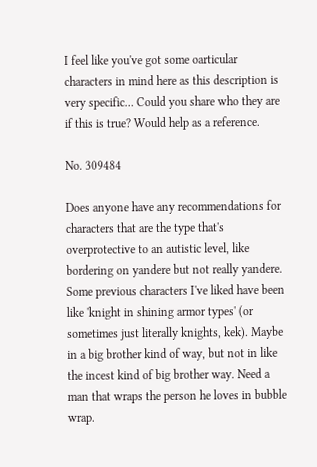I feel like you've got some oarticular characters in mind here as this description is very specific… Could you share who they are if this is true? Would help as a reference.

No. 309484

Does anyone have any recommendations for characters that are the type that's overprotective to an autistic level, like bordering on yandere but not really yandere. Some previous characters I've liked have been like 'knight in shining armor types' (or sometimes just literally knights, kek). Maybe in a big brother kind of way, but not in like the incest kind of big brother way. Need a man that wraps the person he loves in bubble wrap.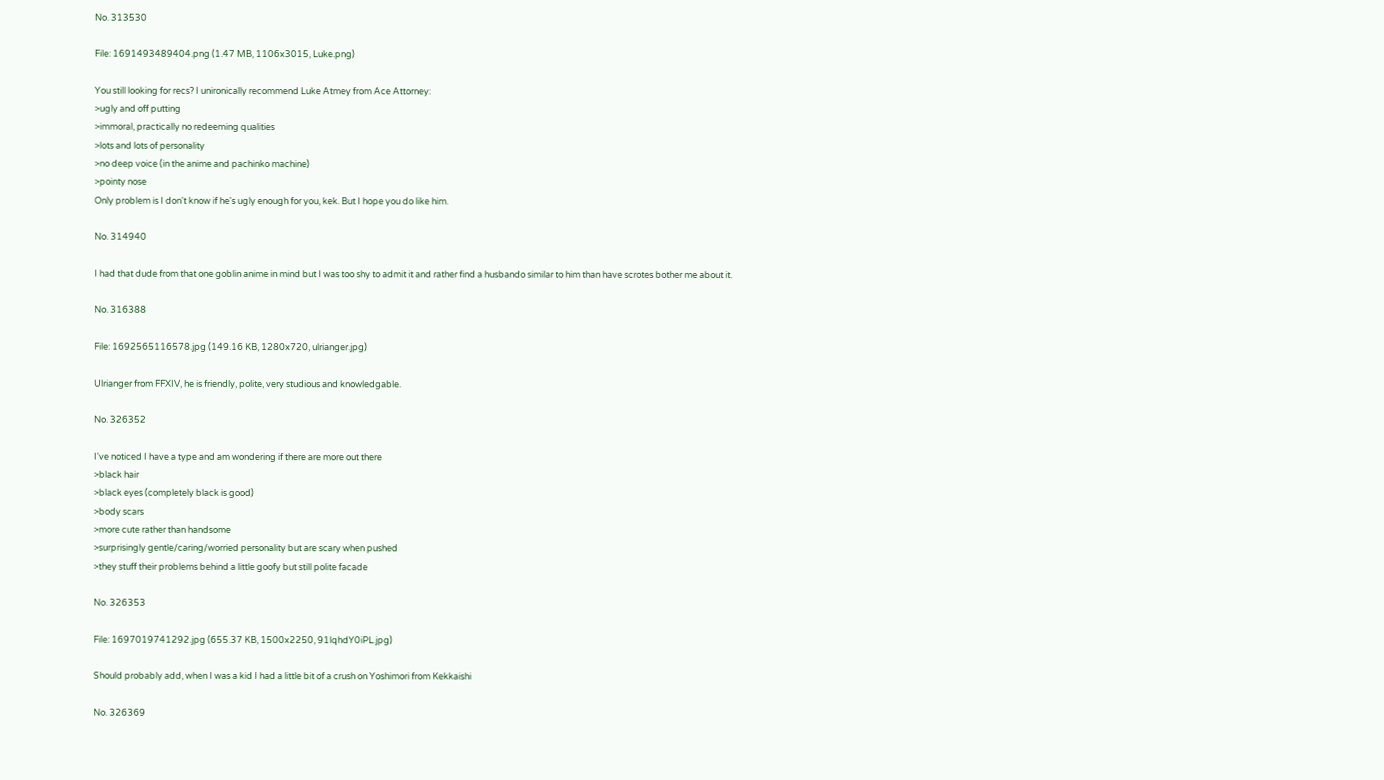No. 313530

File: 1691493489404.png (1.47 MB, 1106x3015, Luke.png)

You still looking for recs? I unironically recommend Luke Atmey from Ace Attorney:
>ugly and off putting
>immoral, practically no redeeming qualities
>lots and lots of personality
>no deep voice (in the anime and pachinko machine)
>pointy nose
Only problem is I don't know if he's ugly enough for you, kek. But I hope you do like him.

No. 314940

I had that dude from that one goblin anime in mind but I was too shy to admit it and rather find a husbando similar to him than have scrotes bother me about it.

No. 316388

File: 1692565116578.jpg (149.16 KB, 1280x720, ulrianger.jpg)

Ulrianger from FFXIV, he is friendly, polite, very studious and knowledgable.

No. 326352

I've noticed I have a type and am wondering if there are more out there
>black hair
>black eyes (completely black is good)
>body scars
>more cute rather than handsome
>surprisingly gentle/caring/worried personality but are scary when pushed
>they stuff their problems behind a little goofy but still polite facade

No. 326353

File: 1697019741292.jpg (655.37 KB, 1500x2250, 91lqhdY0iPL.jpg)

Should probably add, when I was a kid I had a little bit of a crush on Yoshimori from Kekkaishi

No. 326369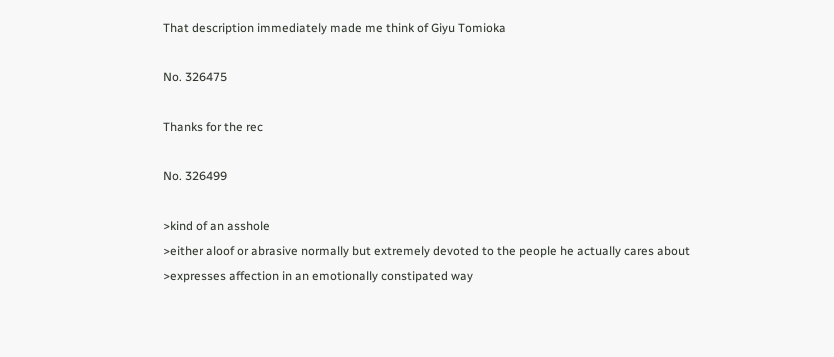That description immediately made me think of Giyu Tomioka

No. 326475

Thanks for the rec

No. 326499

>kind of an asshole
>either aloof or abrasive normally but extremely devoted to the people he actually cares about
>expresses affection in an emotionally constipated way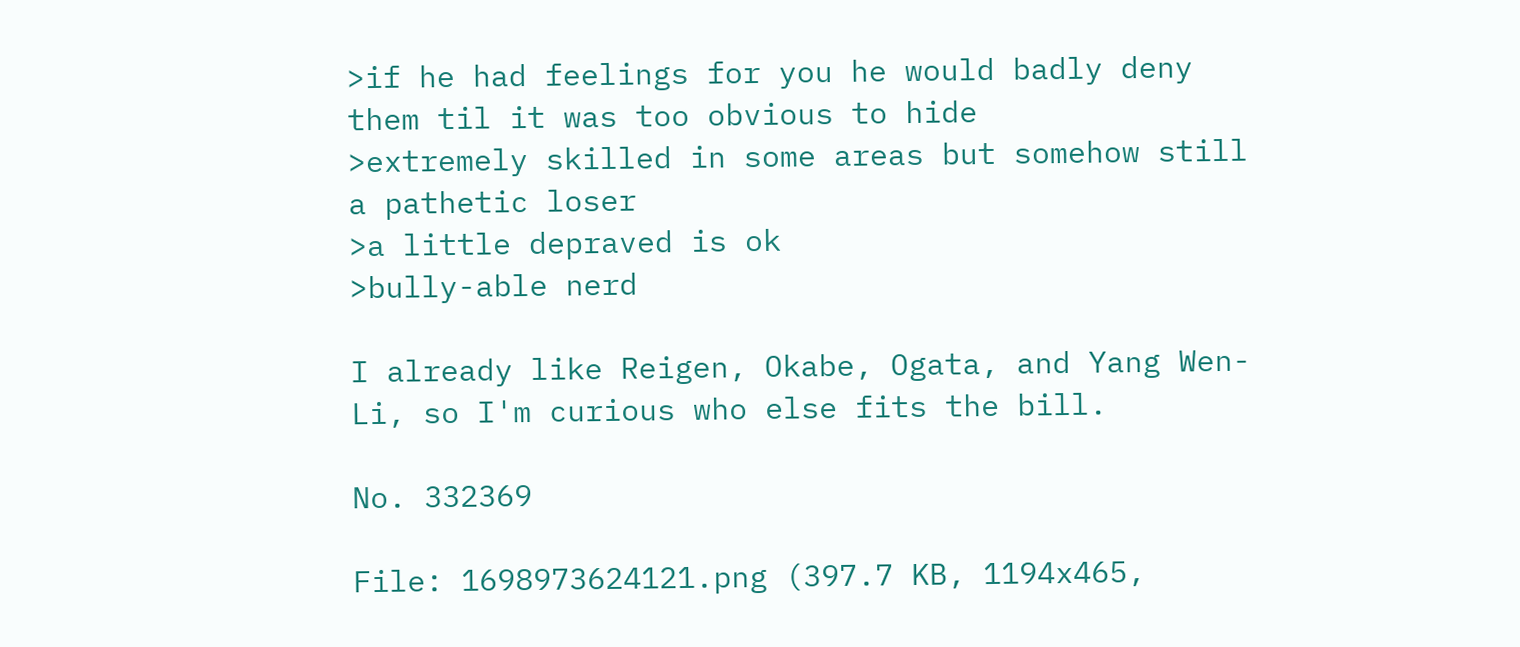>if he had feelings for you he would badly deny them til it was too obvious to hide
>extremely skilled in some areas but somehow still a pathetic loser
>a little depraved is ok
>bully-able nerd

I already like Reigen, Okabe, Ogata, and Yang Wen-Li, so I'm curious who else fits the bill.

No. 332369

File: 1698973624121.png (397.7 KB, 1194x465,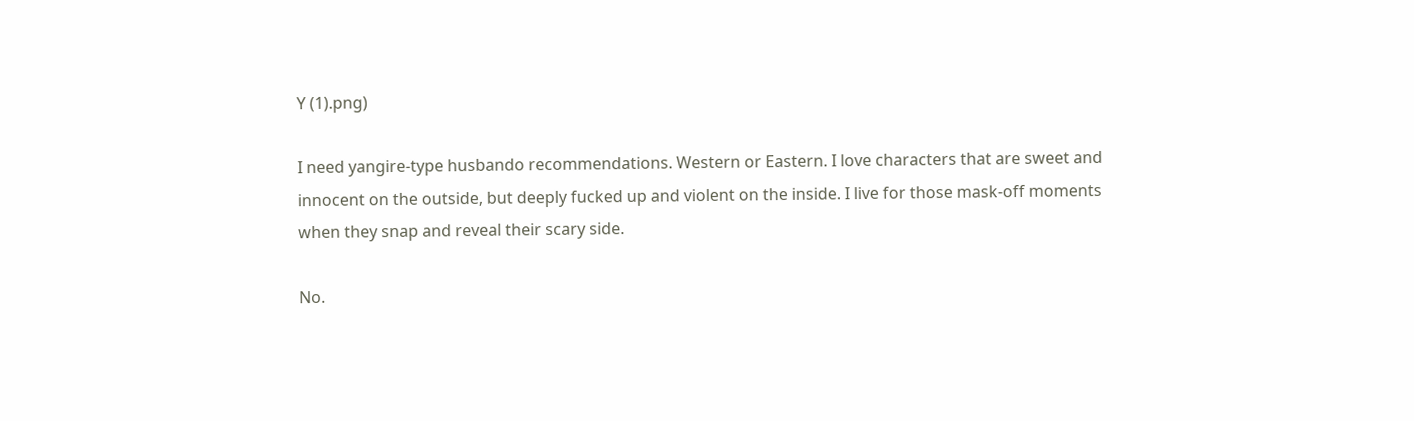Y (1).png)

I need yangire-type husbando recommendations. Western or Eastern. I love characters that are sweet and innocent on the outside, but deeply fucked up and violent on the inside. I live for those mask-off moments when they snap and reveal their scary side.

No.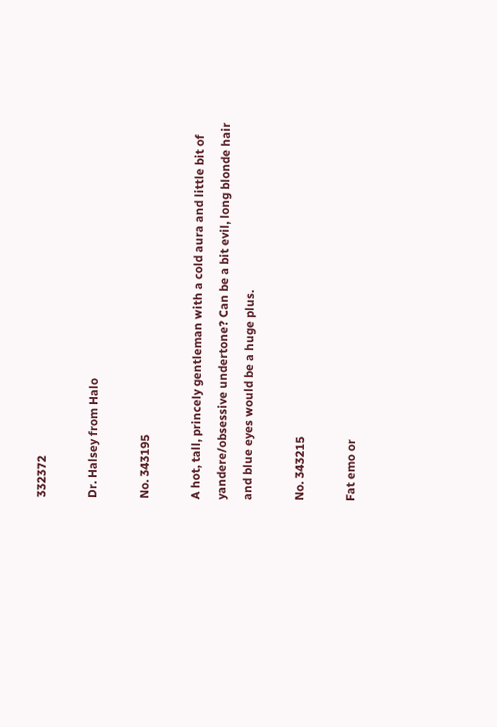332372

Dr. Halsey from Halo

No. 343195

A hot, tall, princely gentleman with a cold aura and little bit of yandere/obsessive undertone? Can be a bit evil, long blonde hair and blue eyes would be a huge plus.

No. 343215

Fat emo or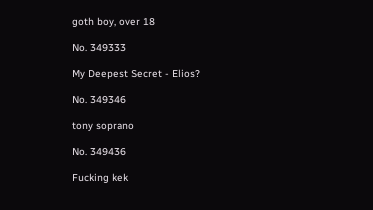goth boy, over 18

No. 349333

My Deepest Secret - Elios?

No. 349346

tony soprano

No. 349436

Fucking kek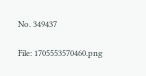No. 349437

File: 1705553570460.png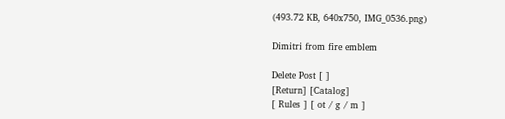(493.72 KB, 640x750, IMG_0536.png)

Dimitri from fire emblem

Delete Post [ ]
[Return] [Catalog]
[ Rules ] [ ot / g / m ]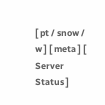[ pt / snow / w ] [ meta ] [ Server Status ]